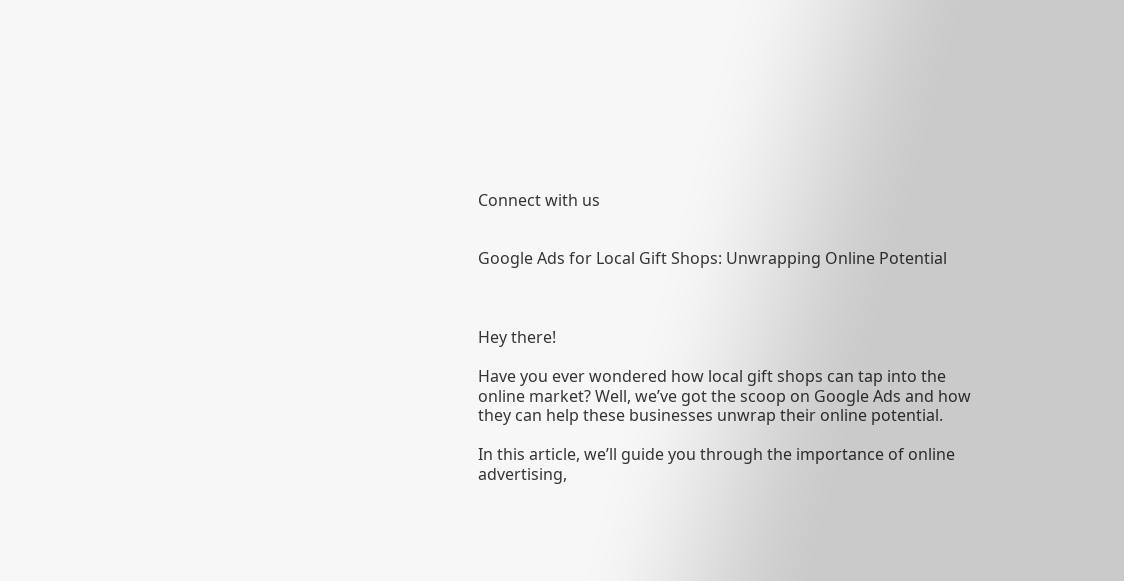Connect with us


Google Ads for Local Gift Shops: Unwrapping Online Potential



Hey there!

Have you ever wondered how local gift shops can tap into the online market? Well, we’ve got the scoop on Google Ads and how they can help these businesses unwrap their online potential.

In this article, we’ll guide you through the importance of online advertising,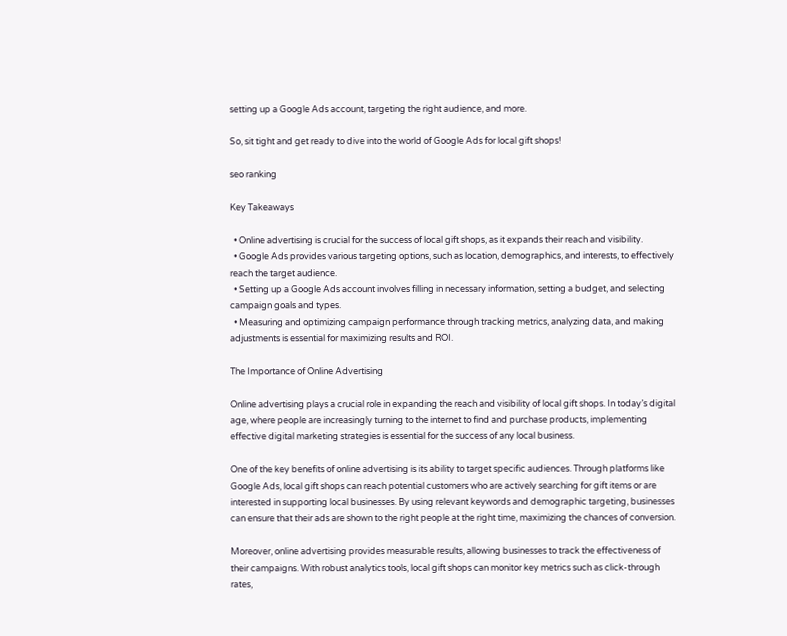setting up a Google Ads account, targeting the right audience, and more.

So, sit tight and get ready to dive into the world of Google Ads for local gift shops!

seo ranking

Key Takeaways

  • Online advertising is crucial for the success of local gift shops, as it expands their reach and visibility.
  • Google Ads provides various targeting options, such as location, demographics, and interests, to effectively reach the target audience.
  • Setting up a Google Ads account involves filling in necessary information, setting a budget, and selecting campaign goals and types.
  • Measuring and optimizing campaign performance through tracking metrics, analyzing data, and making adjustments is essential for maximizing results and ROI.

The Importance of Online Advertising

Online advertising plays a crucial role in expanding the reach and visibility of local gift shops. In today’s digital age, where people are increasingly turning to the internet to find and purchase products, implementing effective digital marketing strategies is essential for the success of any local business.

One of the key benefits of online advertising is its ability to target specific audiences. Through platforms like Google Ads, local gift shops can reach potential customers who are actively searching for gift items or are interested in supporting local businesses. By using relevant keywords and demographic targeting, businesses can ensure that their ads are shown to the right people at the right time, maximizing the chances of conversion.

Moreover, online advertising provides measurable results, allowing businesses to track the effectiveness of their campaigns. With robust analytics tools, local gift shops can monitor key metrics such as click-through rates,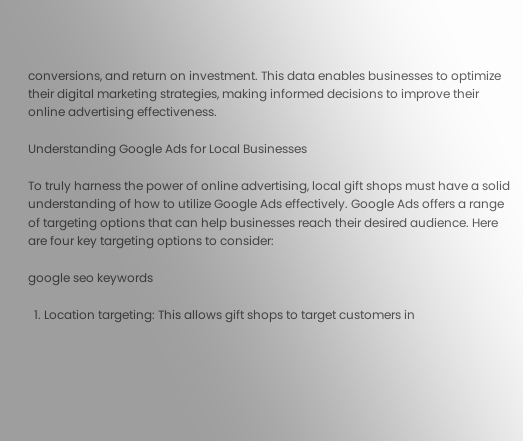conversions, and return on investment. This data enables businesses to optimize their digital marketing strategies, making informed decisions to improve their online advertising effectiveness.

Understanding Google Ads for Local Businesses

To truly harness the power of online advertising, local gift shops must have a solid understanding of how to utilize Google Ads effectively. Google Ads offers a range of targeting options that can help businesses reach their desired audience. Here are four key targeting options to consider:

google seo keywords

  1. Location targeting: This allows gift shops to target customers in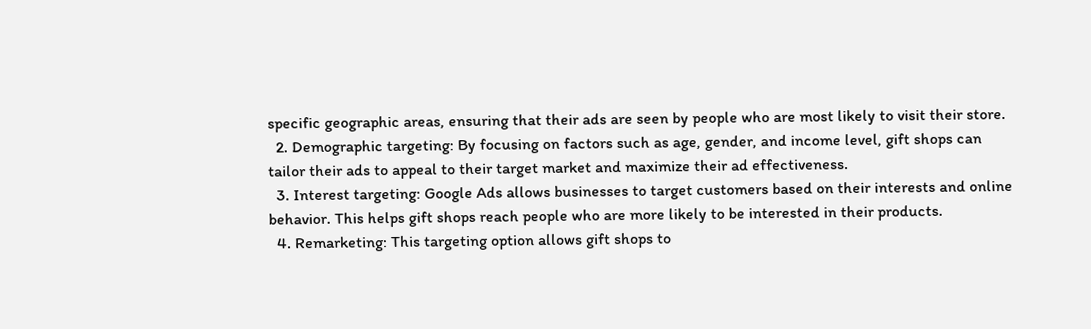specific geographic areas, ensuring that their ads are seen by people who are most likely to visit their store.
  2. Demographic targeting: By focusing on factors such as age, gender, and income level, gift shops can tailor their ads to appeal to their target market and maximize their ad effectiveness.
  3. Interest targeting: Google Ads allows businesses to target customers based on their interests and online behavior. This helps gift shops reach people who are more likely to be interested in their products.
  4. Remarketing: This targeting option allows gift shops to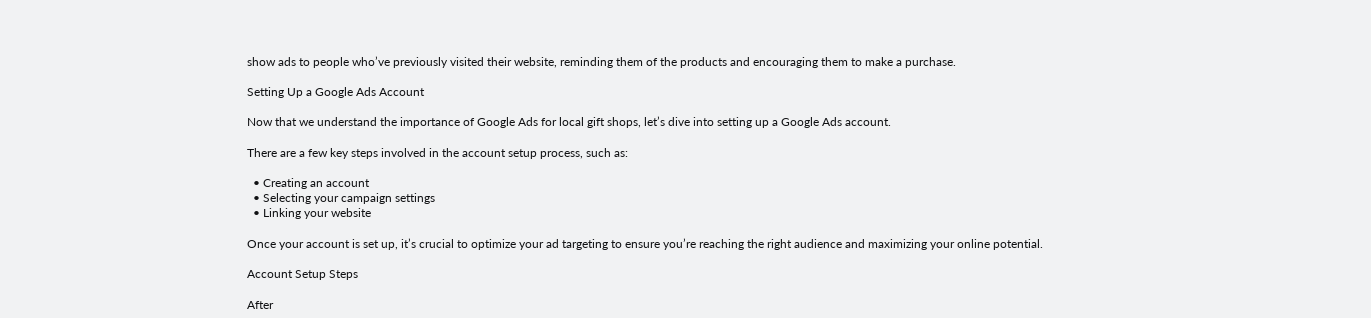show ads to people who’ve previously visited their website, reminding them of the products and encouraging them to make a purchase.

Setting Up a Google Ads Account

Now that we understand the importance of Google Ads for local gift shops, let’s dive into setting up a Google Ads account.

There are a few key steps involved in the account setup process, such as:

  • Creating an account
  • Selecting your campaign settings
  • Linking your website

Once your account is set up, it’s crucial to optimize your ad targeting to ensure you’re reaching the right audience and maximizing your online potential.

Account Setup Steps

After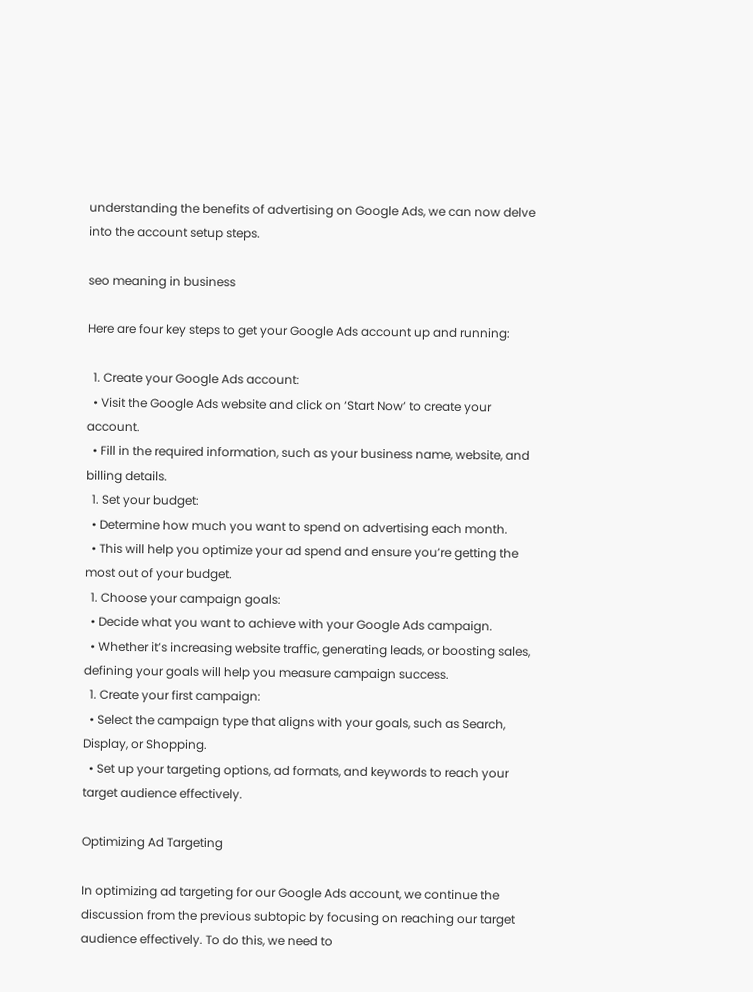understanding the benefits of advertising on Google Ads, we can now delve into the account setup steps.

seo meaning in business

Here are four key steps to get your Google Ads account up and running:

  1. Create your Google Ads account:
  • Visit the Google Ads website and click on ‘Start Now’ to create your account.
  • Fill in the required information, such as your business name, website, and billing details.
  1. Set your budget:
  • Determine how much you want to spend on advertising each month.
  • This will help you optimize your ad spend and ensure you’re getting the most out of your budget.
  1. Choose your campaign goals:
  • Decide what you want to achieve with your Google Ads campaign.
  • Whether it’s increasing website traffic, generating leads, or boosting sales, defining your goals will help you measure campaign success.
  1. Create your first campaign:
  • Select the campaign type that aligns with your goals, such as Search, Display, or Shopping.
  • Set up your targeting options, ad formats, and keywords to reach your target audience effectively.

Optimizing Ad Targeting

In optimizing ad targeting for our Google Ads account, we continue the discussion from the previous subtopic by focusing on reaching our target audience effectively. To do this, we need to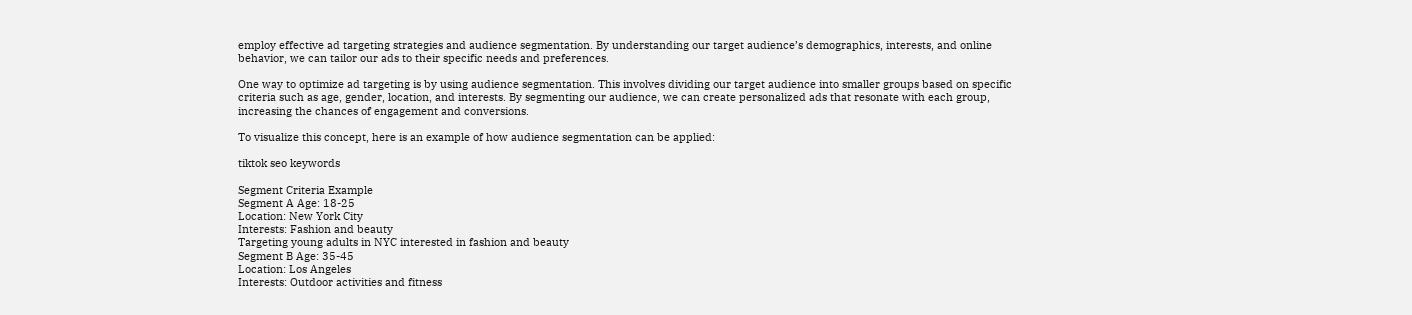employ effective ad targeting strategies and audience segmentation. By understanding our target audience’s demographics, interests, and online behavior, we can tailor our ads to their specific needs and preferences.

One way to optimize ad targeting is by using audience segmentation. This involves dividing our target audience into smaller groups based on specific criteria such as age, gender, location, and interests. By segmenting our audience, we can create personalized ads that resonate with each group, increasing the chances of engagement and conversions.

To visualize this concept, here is an example of how audience segmentation can be applied:

tiktok seo keywords

Segment Criteria Example
Segment A Age: 18-25
Location: New York City
Interests: Fashion and beauty
Targeting young adults in NYC interested in fashion and beauty
Segment B Age: 35-45
Location: Los Angeles
Interests: Outdoor activities and fitness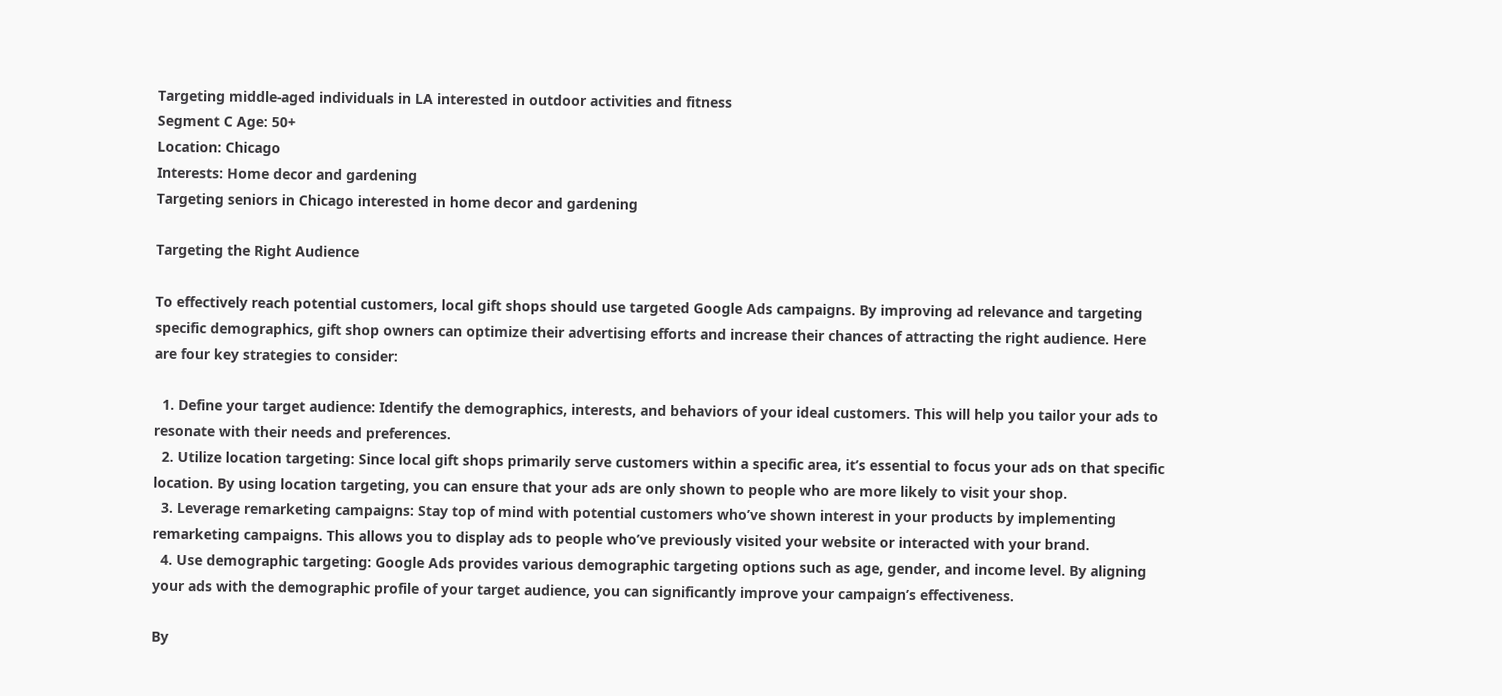Targeting middle-aged individuals in LA interested in outdoor activities and fitness
Segment C Age: 50+
Location: Chicago
Interests: Home decor and gardening
Targeting seniors in Chicago interested in home decor and gardening

Targeting the Right Audience

To effectively reach potential customers, local gift shops should use targeted Google Ads campaigns. By improving ad relevance and targeting specific demographics, gift shop owners can optimize their advertising efforts and increase their chances of attracting the right audience. Here are four key strategies to consider:

  1. Define your target audience: Identify the demographics, interests, and behaviors of your ideal customers. This will help you tailor your ads to resonate with their needs and preferences.
  2. Utilize location targeting: Since local gift shops primarily serve customers within a specific area, it’s essential to focus your ads on that specific location. By using location targeting, you can ensure that your ads are only shown to people who are more likely to visit your shop.
  3. Leverage remarketing campaigns: Stay top of mind with potential customers who’ve shown interest in your products by implementing remarketing campaigns. This allows you to display ads to people who’ve previously visited your website or interacted with your brand.
  4. Use demographic targeting: Google Ads provides various demographic targeting options such as age, gender, and income level. By aligning your ads with the demographic profile of your target audience, you can significantly improve your campaign’s effectiveness.

By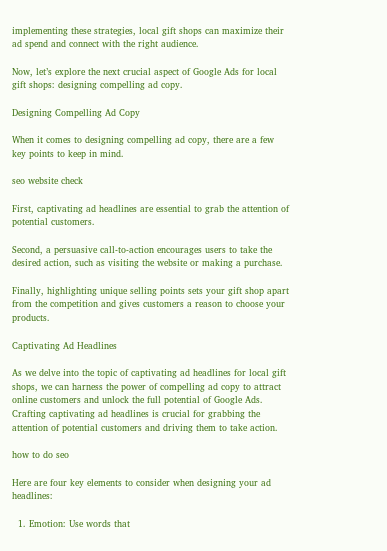implementing these strategies, local gift shops can maximize their ad spend and connect with the right audience.

Now, let’s explore the next crucial aspect of Google Ads for local gift shops: designing compelling ad copy.

Designing Compelling Ad Copy

When it comes to designing compelling ad copy, there are a few key points to keep in mind.

seo website check

First, captivating ad headlines are essential to grab the attention of potential customers.

Second, a persuasive call-to-action encourages users to take the desired action, such as visiting the website or making a purchase.

Finally, highlighting unique selling points sets your gift shop apart from the competition and gives customers a reason to choose your products.

Captivating Ad Headlines

As we delve into the topic of captivating ad headlines for local gift shops, we can harness the power of compelling ad copy to attract online customers and unlock the full potential of Google Ads. Crafting captivating ad headlines is crucial for grabbing the attention of potential customers and driving them to take action.

how to do seo

Here are four key elements to consider when designing your ad headlines:

  1. Emotion: Use words that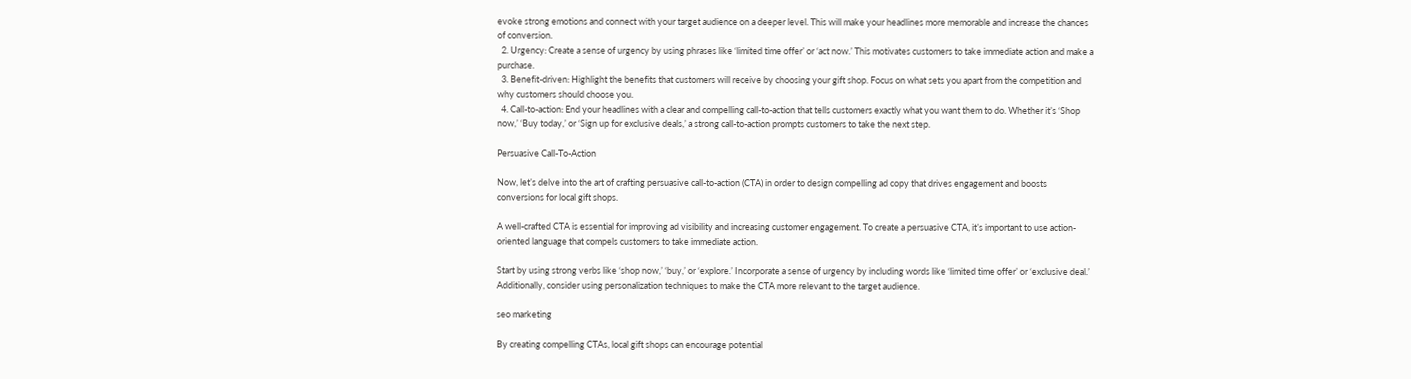evoke strong emotions and connect with your target audience on a deeper level. This will make your headlines more memorable and increase the chances of conversion.
  2. Urgency: Create a sense of urgency by using phrases like ‘limited time offer’ or ‘act now.’ This motivates customers to take immediate action and make a purchase.
  3. Benefit-driven: Highlight the benefits that customers will receive by choosing your gift shop. Focus on what sets you apart from the competition and why customers should choose you.
  4. Call-to-action: End your headlines with a clear and compelling call-to-action that tells customers exactly what you want them to do. Whether it’s ‘Shop now,’ ‘Buy today,’ or ‘Sign up for exclusive deals,’ a strong call-to-action prompts customers to take the next step.

Persuasive Call-To-Action

Now, let’s delve into the art of crafting persuasive call-to-action (CTA) in order to design compelling ad copy that drives engagement and boosts conversions for local gift shops.

A well-crafted CTA is essential for improving ad visibility and increasing customer engagement. To create a persuasive CTA, it’s important to use action-oriented language that compels customers to take immediate action.

Start by using strong verbs like ‘shop now,’ ‘buy,’ or ‘explore.’ Incorporate a sense of urgency by including words like ‘limited time offer’ or ‘exclusive deal.’ Additionally, consider using personalization techniques to make the CTA more relevant to the target audience.

seo marketing

By creating compelling CTAs, local gift shops can encourage potential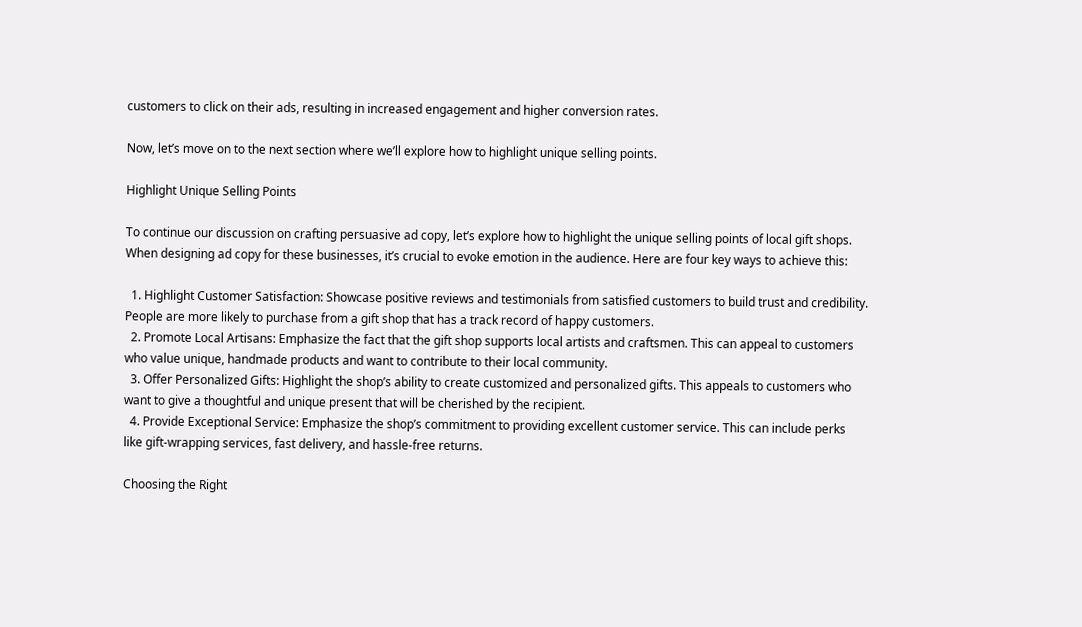customers to click on their ads, resulting in increased engagement and higher conversion rates.

Now, let’s move on to the next section where we’ll explore how to highlight unique selling points.

Highlight Unique Selling Points

To continue our discussion on crafting persuasive ad copy, let’s explore how to highlight the unique selling points of local gift shops. When designing ad copy for these businesses, it’s crucial to evoke emotion in the audience. Here are four key ways to achieve this:

  1. Highlight Customer Satisfaction: Showcase positive reviews and testimonials from satisfied customers to build trust and credibility. People are more likely to purchase from a gift shop that has a track record of happy customers.
  2. Promote Local Artisans: Emphasize the fact that the gift shop supports local artists and craftsmen. This can appeal to customers who value unique, handmade products and want to contribute to their local community.
  3. Offer Personalized Gifts: Highlight the shop’s ability to create customized and personalized gifts. This appeals to customers who want to give a thoughtful and unique present that will be cherished by the recipient.
  4. Provide Exceptional Service: Emphasize the shop’s commitment to providing excellent customer service. This can include perks like gift-wrapping services, fast delivery, and hassle-free returns.

Choosing the Right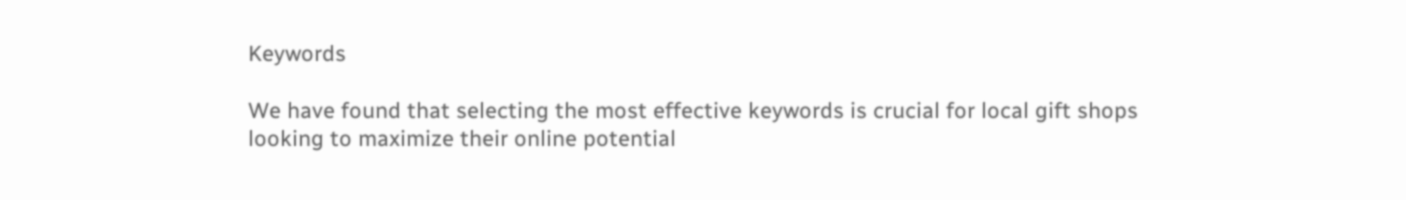Keywords

We have found that selecting the most effective keywords is crucial for local gift shops looking to maximize their online potential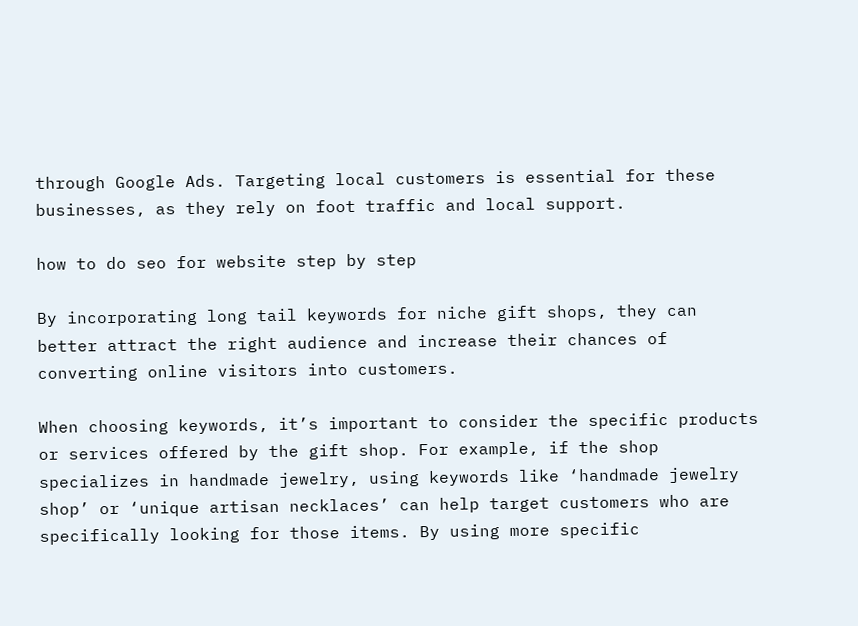through Google Ads. Targeting local customers is essential for these businesses, as they rely on foot traffic and local support.

how to do seo for website step by step

By incorporating long tail keywords for niche gift shops, they can better attract the right audience and increase their chances of converting online visitors into customers.

When choosing keywords, it’s important to consider the specific products or services offered by the gift shop. For example, if the shop specializes in handmade jewelry, using keywords like ‘handmade jewelry shop’ or ‘unique artisan necklaces’ can help target customers who are specifically looking for those items. By using more specific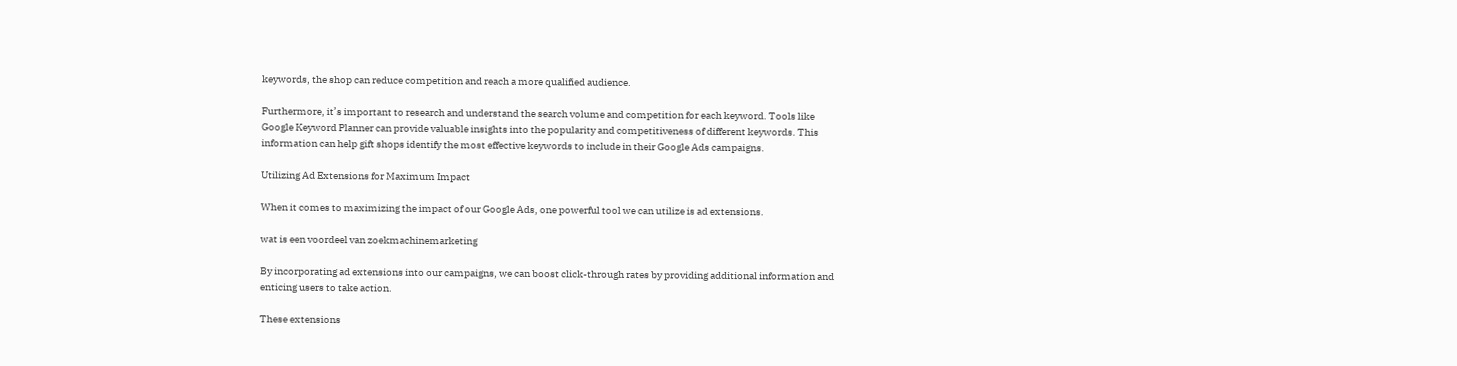keywords, the shop can reduce competition and reach a more qualified audience.

Furthermore, it’s important to research and understand the search volume and competition for each keyword. Tools like Google Keyword Planner can provide valuable insights into the popularity and competitiveness of different keywords. This information can help gift shops identify the most effective keywords to include in their Google Ads campaigns.

Utilizing Ad Extensions for Maximum Impact

When it comes to maximizing the impact of our Google Ads, one powerful tool we can utilize is ad extensions.

wat is een voordeel van zoekmachinemarketing

By incorporating ad extensions into our campaigns, we can boost click-through rates by providing additional information and enticing users to take action.

These extensions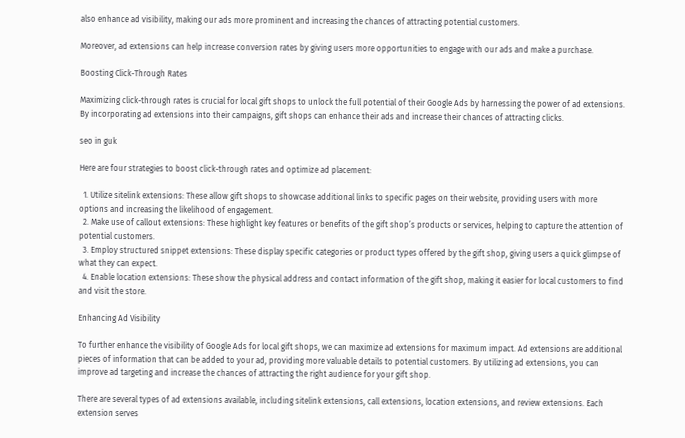also enhance ad visibility, making our ads more prominent and increasing the chances of attracting potential customers.

Moreover, ad extensions can help increase conversion rates by giving users more opportunities to engage with our ads and make a purchase.

Boosting Click-Through Rates

Maximizing click-through rates is crucial for local gift shops to unlock the full potential of their Google Ads by harnessing the power of ad extensions. By incorporating ad extensions into their campaigns, gift shops can enhance their ads and increase their chances of attracting clicks.

seo in guk

Here are four strategies to boost click-through rates and optimize ad placement:

  1. Utilize sitelink extensions: These allow gift shops to showcase additional links to specific pages on their website, providing users with more options and increasing the likelihood of engagement.
  2. Make use of callout extensions: These highlight key features or benefits of the gift shop’s products or services, helping to capture the attention of potential customers.
  3. Employ structured snippet extensions: These display specific categories or product types offered by the gift shop, giving users a quick glimpse of what they can expect.
  4. Enable location extensions: These show the physical address and contact information of the gift shop, making it easier for local customers to find and visit the store.

Enhancing Ad Visibility

To further enhance the visibility of Google Ads for local gift shops, we can maximize ad extensions for maximum impact. Ad extensions are additional pieces of information that can be added to your ad, providing more valuable details to potential customers. By utilizing ad extensions, you can improve ad targeting and increase the chances of attracting the right audience for your gift shop.

There are several types of ad extensions available, including sitelink extensions, call extensions, location extensions, and review extensions. Each extension serves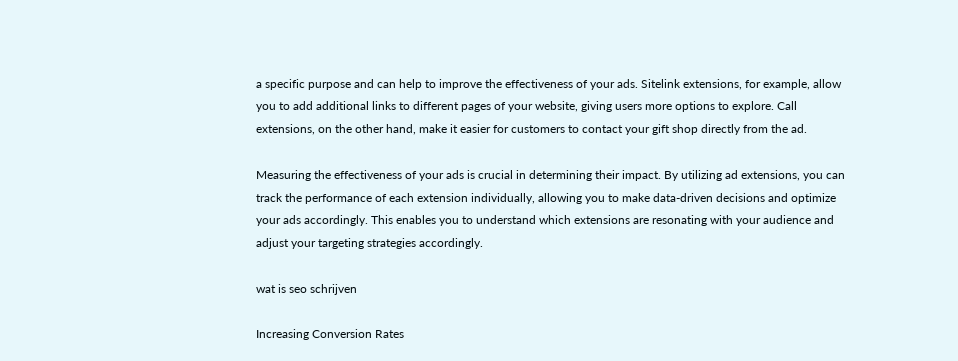a specific purpose and can help to improve the effectiveness of your ads. Sitelink extensions, for example, allow you to add additional links to different pages of your website, giving users more options to explore. Call extensions, on the other hand, make it easier for customers to contact your gift shop directly from the ad.

Measuring the effectiveness of your ads is crucial in determining their impact. By utilizing ad extensions, you can track the performance of each extension individually, allowing you to make data-driven decisions and optimize your ads accordingly. This enables you to understand which extensions are resonating with your audience and adjust your targeting strategies accordingly.

wat is seo schrijven

Increasing Conversion Rates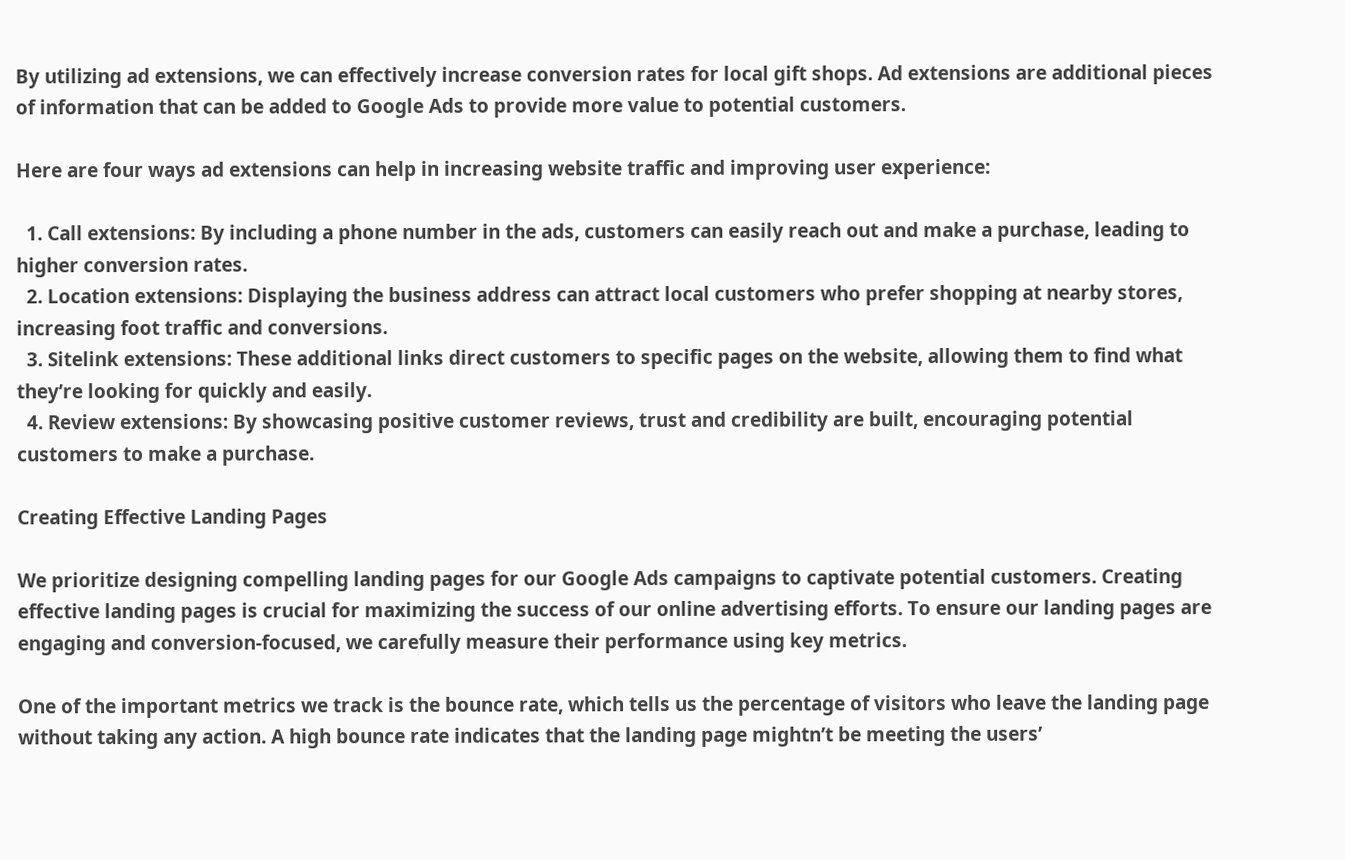By utilizing ad extensions, we can effectively increase conversion rates for local gift shops. Ad extensions are additional pieces of information that can be added to Google Ads to provide more value to potential customers.

Here are four ways ad extensions can help in increasing website traffic and improving user experience:

  1. Call extensions: By including a phone number in the ads, customers can easily reach out and make a purchase, leading to higher conversion rates.
  2. Location extensions: Displaying the business address can attract local customers who prefer shopping at nearby stores, increasing foot traffic and conversions.
  3. Sitelink extensions: These additional links direct customers to specific pages on the website, allowing them to find what they’re looking for quickly and easily.
  4. Review extensions: By showcasing positive customer reviews, trust and credibility are built, encouraging potential customers to make a purchase.

Creating Effective Landing Pages

We prioritize designing compelling landing pages for our Google Ads campaigns to captivate potential customers. Creating effective landing pages is crucial for maximizing the success of our online advertising efforts. To ensure our landing pages are engaging and conversion-focused, we carefully measure their performance using key metrics.

One of the important metrics we track is the bounce rate, which tells us the percentage of visitors who leave the landing page without taking any action. A high bounce rate indicates that the landing page mightn’t be meeting the users’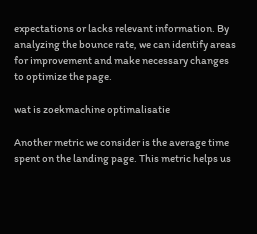expectations or lacks relevant information. By analyzing the bounce rate, we can identify areas for improvement and make necessary changes to optimize the page.

wat is zoekmachine optimalisatie

Another metric we consider is the average time spent on the landing page. This metric helps us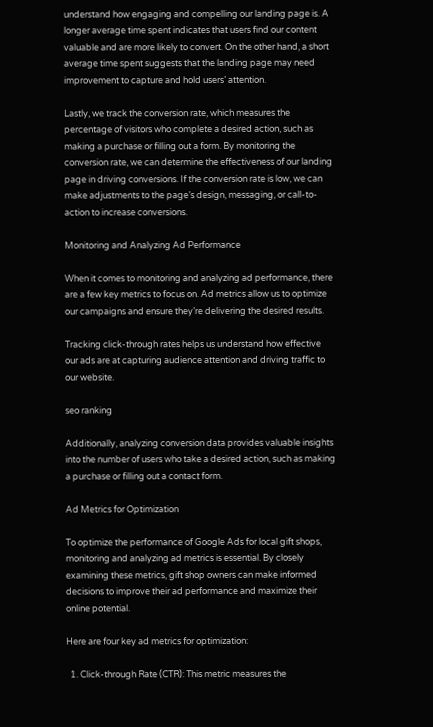understand how engaging and compelling our landing page is. A longer average time spent indicates that users find our content valuable and are more likely to convert. On the other hand, a short average time spent suggests that the landing page may need improvement to capture and hold users’ attention.

Lastly, we track the conversion rate, which measures the percentage of visitors who complete a desired action, such as making a purchase or filling out a form. By monitoring the conversion rate, we can determine the effectiveness of our landing page in driving conversions. If the conversion rate is low, we can make adjustments to the page’s design, messaging, or call-to-action to increase conversions.

Monitoring and Analyzing Ad Performance

When it comes to monitoring and analyzing ad performance, there are a few key metrics to focus on. Ad metrics allow us to optimize our campaigns and ensure they’re delivering the desired results.

Tracking click-through rates helps us understand how effective our ads are at capturing audience attention and driving traffic to our website.

seo ranking

Additionally, analyzing conversion data provides valuable insights into the number of users who take a desired action, such as making a purchase or filling out a contact form.

Ad Metrics for Optimization

To optimize the performance of Google Ads for local gift shops, monitoring and analyzing ad metrics is essential. By closely examining these metrics, gift shop owners can make informed decisions to improve their ad performance and maximize their online potential.

Here are four key ad metrics for optimization:

  1. Click-through Rate (CTR): This metric measures the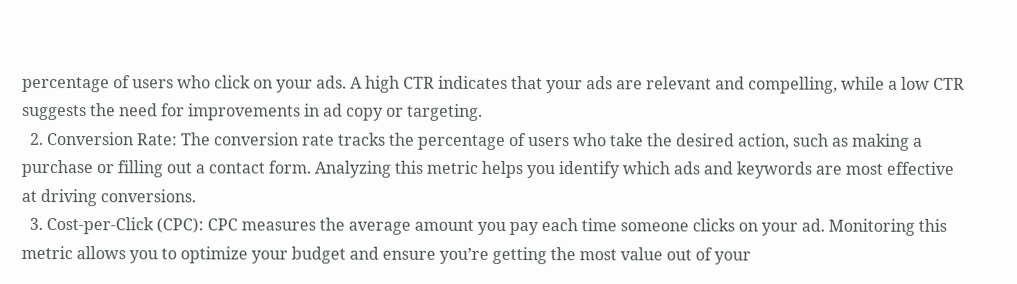percentage of users who click on your ads. A high CTR indicates that your ads are relevant and compelling, while a low CTR suggests the need for improvements in ad copy or targeting.
  2. Conversion Rate: The conversion rate tracks the percentage of users who take the desired action, such as making a purchase or filling out a contact form. Analyzing this metric helps you identify which ads and keywords are most effective at driving conversions.
  3. Cost-per-Click (CPC): CPC measures the average amount you pay each time someone clicks on your ad. Monitoring this metric allows you to optimize your budget and ensure you’re getting the most value out of your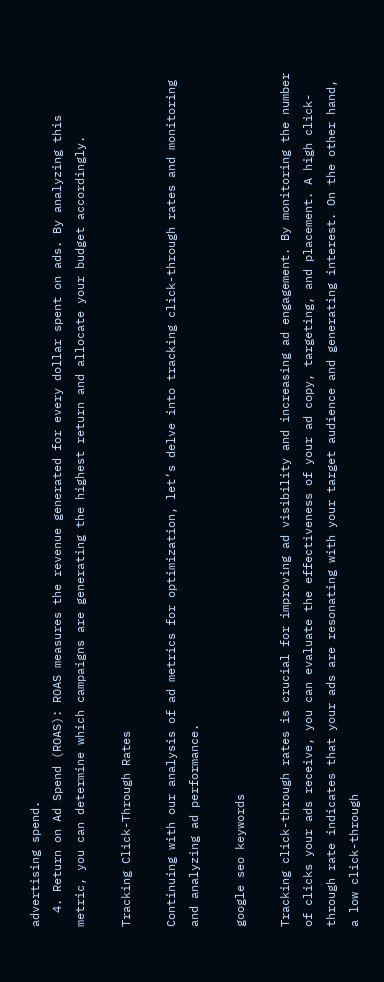advertising spend.
  4. Return on Ad Spend (ROAS): ROAS measures the revenue generated for every dollar spent on ads. By analyzing this metric, you can determine which campaigns are generating the highest return and allocate your budget accordingly.

Tracking Click-Through Rates

Continuing with our analysis of ad metrics for optimization, let’s delve into tracking click-through rates and monitoring and analyzing ad performance.

google seo keywords

Tracking click-through rates is crucial for improving ad visibility and increasing ad engagement. By monitoring the number of clicks your ads receive, you can evaluate the effectiveness of your ad copy, targeting, and placement. A high click-through rate indicates that your ads are resonating with your target audience and generating interest. On the other hand, a low click-through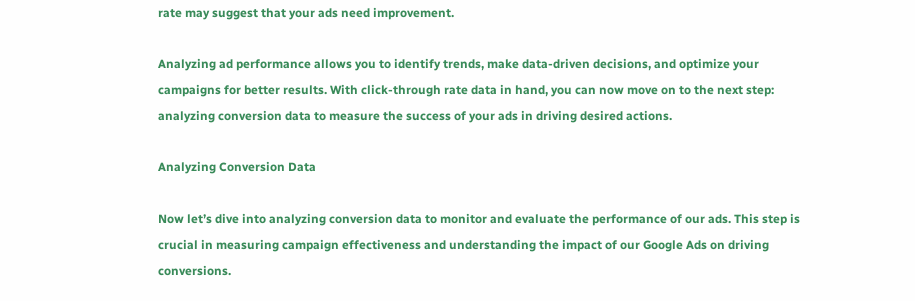rate may suggest that your ads need improvement.

Analyzing ad performance allows you to identify trends, make data-driven decisions, and optimize your campaigns for better results. With click-through rate data in hand, you can now move on to the next step: analyzing conversion data to measure the success of your ads in driving desired actions.

Analyzing Conversion Data

Now let’s dive into analyzing conversion data to monitor and evaluate the performance of our ads. This step is crucial in measuring campaign effectiveness and understanding the impact of our Google Ads on driving conversions.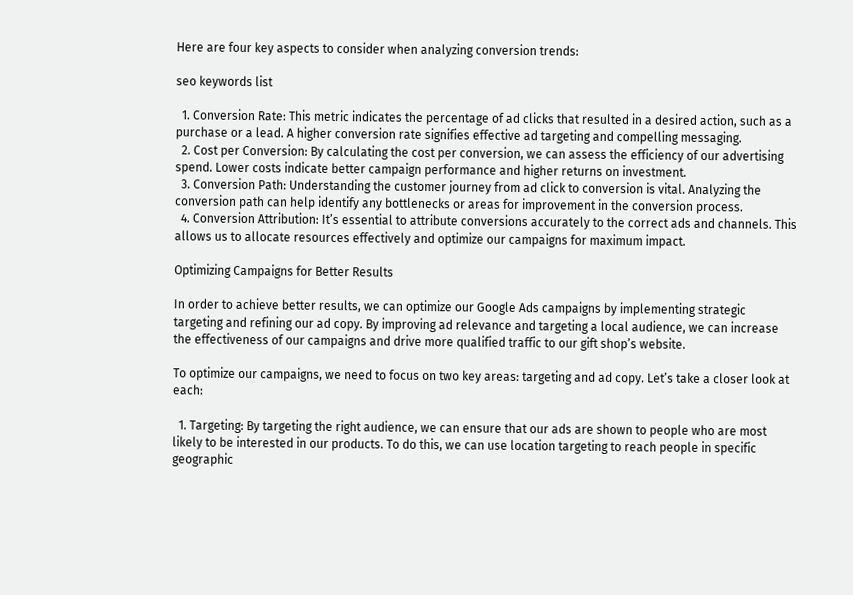Here are four key aspects to consider when analyzing conversion trends:

seo keywords list

  1. Conversion Rate: This metric indicates the percentage of ad clicks that resulted in a desired action, such as a purchase or a lead. A higher conversion rate signifies effective ad targeting and compelling messaging.
  2. Cost per Conversion: By calculating the cost per conversion, we can assess the efficiency of our advertising spend. Lower costs indicate better campaign performance and higher returns on investment.
  3. Conversion Path: Understanding the customer journey from ad click to conversion is vital. Analyzing the conversion path can help identify any bottlenecks or areas for improvement in the conversion process.
  4. Conversion Attribution: It’s essential to attribute conversions accurately to the correct ads and channels. This allows us to allocate resources effectively and optimize our campaigns for maximum impact.

Optimizing Campaigns for Better Results

In order to achieve better results, we can optimize our Google Ads campaigns by implementing strategic targeting and refining our ad copy. By improving ad relevance and targeting a local audience, we can increase the effectiveness of our campaigns and drive more qualified traffic to our gift shop’s website.

To optimize our campaigns, we need to focus on two key areas: targeting and ad copy. Let’s take a closer look at each:

  1. Targeting: By targeting the right audience, we can ensure that our ads are shown to people who are most likely to be interested in our products. To do this, we can use location targeting to reach people in specific geographic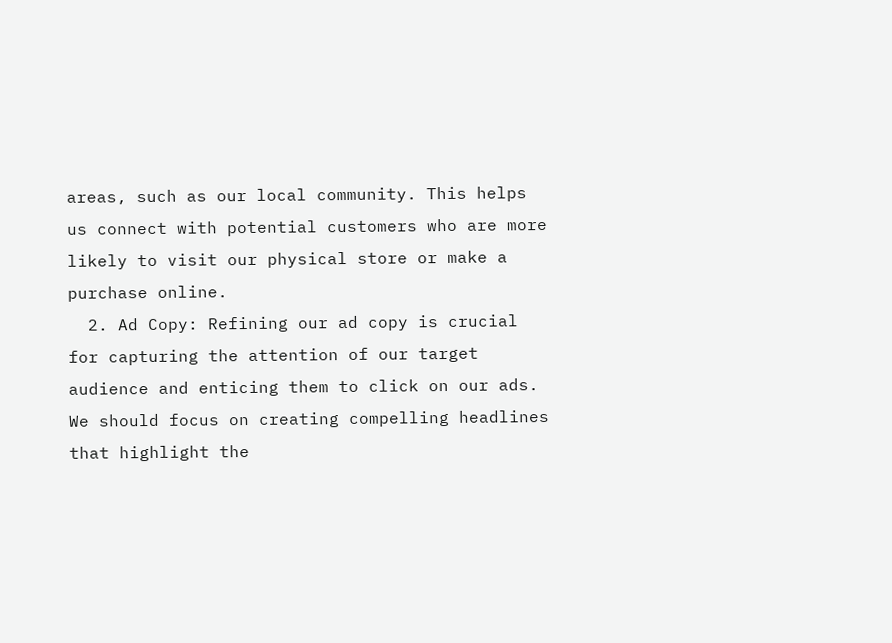areas, such as our local community. This helps us connect with potential customers who are more likely to visit our physical store or make a purchase online.
  2. Ad Copy: Refining our ad copy is crucial for capturing the attention of our target audience and enticing them to click on our ads. We should focus on creating compelling headlines that highlight the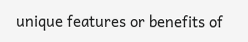unique features or benefits of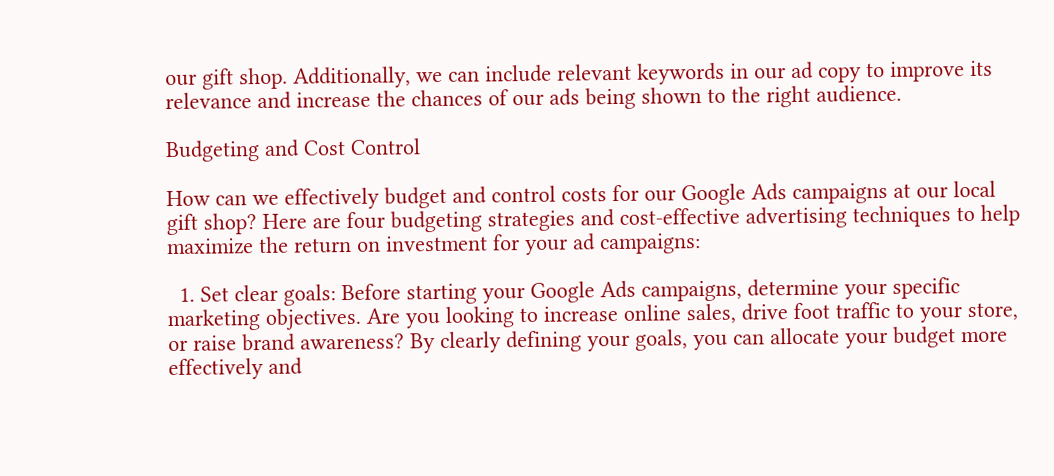our gift shop. Additionally, we can include relevant keywords in our ad copy to improve its relevance and increase the chances of our ads being shown to the right audience.

Budgeting and Cost Control

How can we effectively budget and control costs for our Google Ads campaigns at our local gift shop? Here are four budgeting strategies and cost-effective advertising techniques to help maximize the return on investment for your ad campaigns:

  1. Set clear goals: Before starting your Google Ads campaigns, determine your specific marketing objectives. Are you looking to increase online sales, drive foot traffic to your store, or raise brand awareness? By clearly defining your goals, you can allocate your budget more effectively and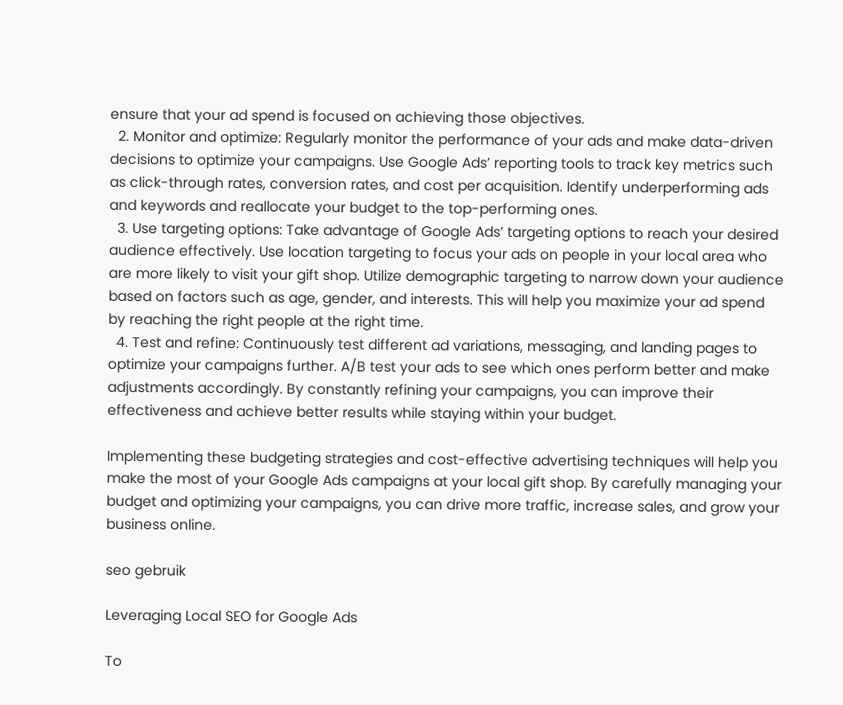ensure that your ad spend is focused on achieving those objectives.
  2. Monitor and optimize: Regularly monitor the performance of your ads and make data-driven decisions to optimize your campaigns. Use Google Ads’ reporting tools to track key metrics such as click-through rates, conversion rates, and cost per acquisition. Identify underperforming ads and keywords and reallocate your budget to the top-performing ones.
  3. Use targeting options: Take advantage of Google Ads’ targeting options to reach your desired audience effectively. Use location targeting to focus your ads on people in your local area who are more likely to visit your gift shop. Utilize demographic targeting to narrow down your audience based on factors such as age, gender, and interests. This will help you maximize your ad spend by reaching the right people at the right time.
  4. Test and refine: Continuously test different ad variations, messaging, and landing pages to optimize your campaigns further. A/B test your ads to see which ones perform better and make adjustments accordingly. By constantly refining your campaigns, you can improve their effectiveness and achieve better results while staying within your budget.

Implementing these budgeting strategies and cost-effective advertising techniques will help you make the most of your Google Ads campaigns at your local gift shop. By carefully managing your budget and optimizing your campaigns, you can drive more traffic, increase sales, and grow your business online.

seo gebruik

Leveraging Local SEO for Google Ads

To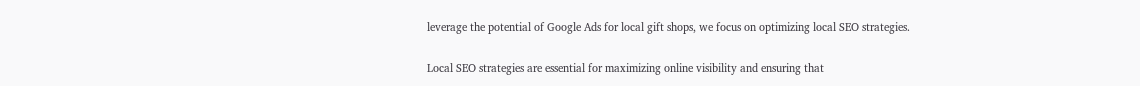leverage the potential of Google Ads for local gift shops, we focus on optimizing local SEO strategies.

Local SEO strategies are essential for maximizing online visibility and ensuring that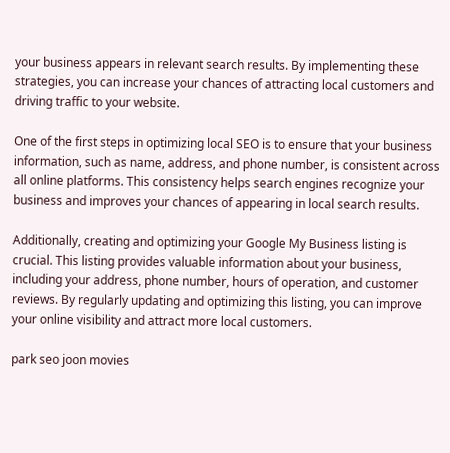your business appears in relevant search results. By implementing these strategies, you can increase your chances of attracting local customers and driving traffic to your website.

One of the first steps in optimizing local SEO is to ensure that your business information, such as name, address, and phone number, is consistent across all online platforms. This consistency helps search engines recognize your business and improves your chances of appearing in local search results.

Additionally, creating and optimizing your Google My Business listing is crucial. This listing provides valuable information about your business, including your address, phone number, hours of operation, and customer reviews. By regularly updating and optimizing this listing, you can improve your online visibility and attract more local customers.

park seo joon movies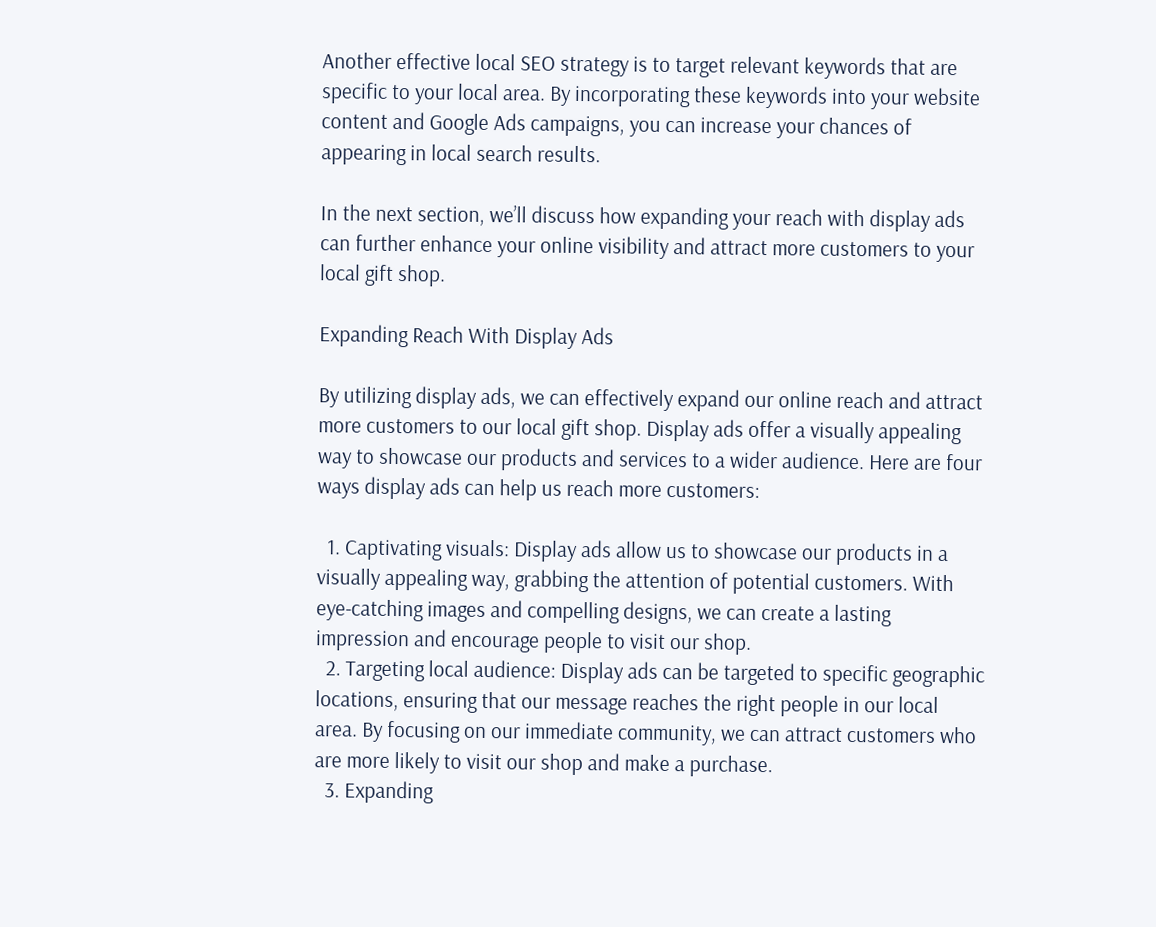Another effective local SEO strategy is to target relevant keywords that are specific to your local area. By incorporating these keywords into your website content and Google Ads campaigns, you can increase your chances of appearing in local search results.

In the next section, we’ll discuss how expanding your reach with display ads can further enhance your online visibility and attract more customers to your local gift shop.

Expanding Reach With Display Ads

By utilizing display ads, we can effectively expand our online reach and attract more customers to our local gift shop. Display ads offer a visually appealing way to showcase our products and services to a wider audience. Here are four ways display ads can help us reach more customers:

  1. Captivating visuals: Display ads allow us to showcase our products in a visually appealing way, grabbing the attention of potential customers. With eye-catching images and compelling designs, we can create a lasting impression and encourage people to visit our shop.
  2. Targeting local audience: Display ads can be targeted to specific geographic locations, ensuring that our message reaches the right people in our local area. By focusing on our immediate community, we can attract customers who are more likely to visit our shop and make a purchase.
  3. Expanding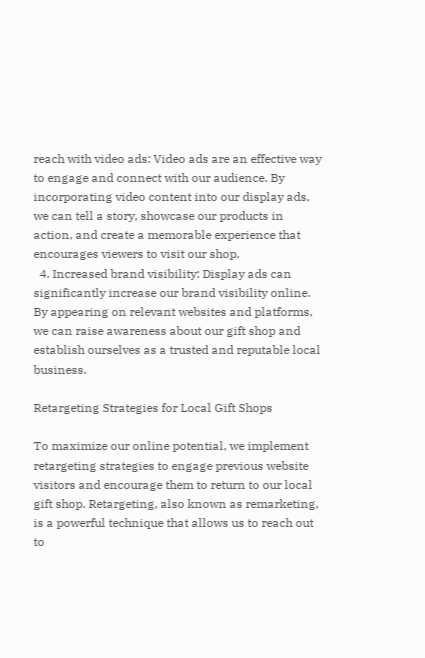reach with video ads: Video ads are an effective way to engage and connect with our audience. By incorporating video content into our display ads, we can tell a story, showcase our products in action, and create a memorable experience that encourages viewers to visit our shop.
  4. Increased brand visibility: Display ads can significantly increase our brand visibility online. By appearing on relevant websites and platforms, we can raise awareness about our gift shop and establish ourselves as a trusted and reputable local business.

Retargeting Strategies for Local Gift Shops

To maximize our online potential, we implement retargeting strategies to engage previous website visitors and encourage them to return to our local gift shop. Retargeting, also known as remarketing, is a powerful technique that allows us to reach out to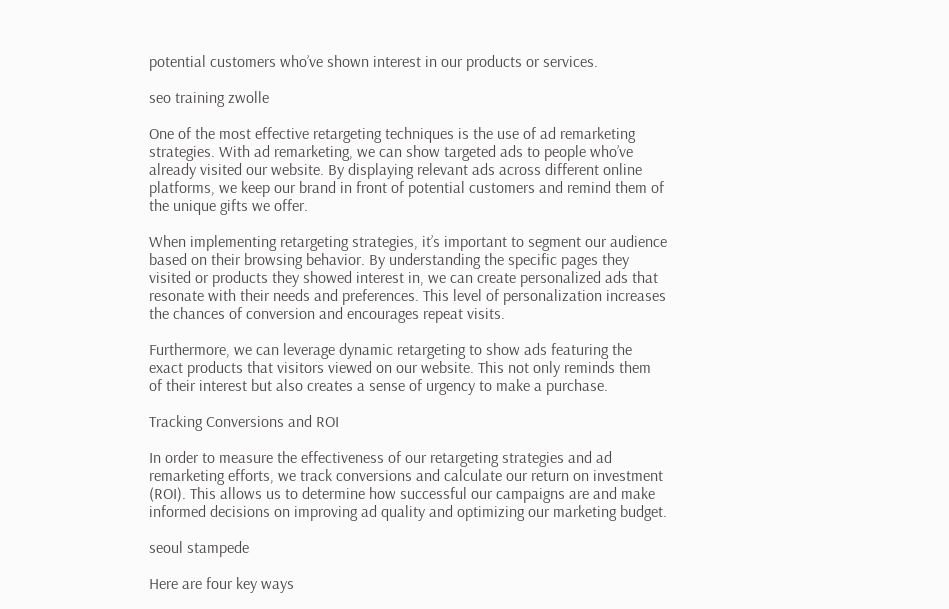potential customers who’ve shown interest in our products or services.

seo training zwolle

One of the most effective retargeting techniques is the use of ad remarketing strategies. With ad remarketing, we can show targeted ads to people who’ve already visited our website. By displaying relevant ads across different online platforms, we keep our brand in front of potential customers and remind them of the unique gifts we offer.

When implementing retargeting strategies, it’s important to segment our audience based on their browsing behavior. By understanding the specific pages they visited or products they showed interest in, we can create personalized ads that resonate with their needs and preferences. This level of personalization increases the chances of conversion and encourages repeat visits.

Furthermore, we can leverage dynamic retargeting to show ads featuring the exact products that visitors viewed on our website. This not only reminds them of their interest but also creates a sense of urgency to make a purchase.

Tracking Conversions and ROI

In order to measure the effectiveness of our retargeting strategies and ad remarketing efforts, we track conversions and calculate our return on investment (ROI). This allows us to determine how successful our campaigns are and make informed decisions on improving ad quality and optimizing our marketing budget.

seoul stampede

Here are four key ways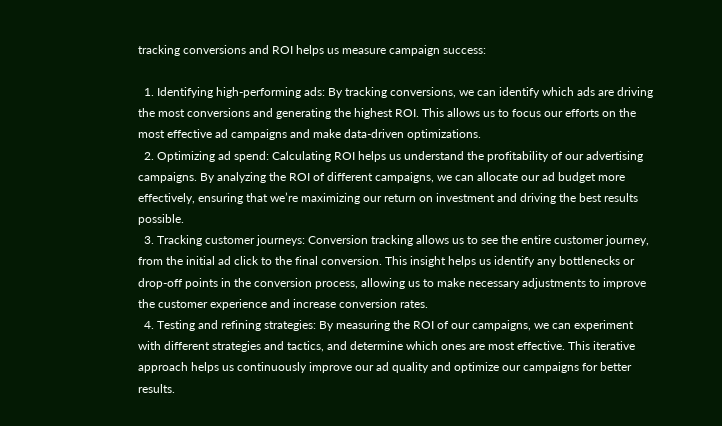tracking conversions and ROI helps us measure campaign success:

  1. Identifying high-performing ads: By tracking conversions, we can identify which ads are driving the most conversions and generating the highest ROI. This allows us to focus our efforts on the most effective ad campaigns and make data-driven optimizations.
  2. Optimizing ad spend: Calculating ROI helps us understand the profitability of our advertising campaigns. By analyzing the ROI of different campaigns, we can allocate our ad budget more effectively, ensuring that we’re maximizing our return on investment and driving the best results possible.
  3. Tracking customer journeys: Conversion tracking allows us to see the entire customer journey, from the initial ad click to the final conversion. This insight helps us identify any bottlenecks or drop-off points in the conversion process, allowing us to make necessary adjustments to improve the customer experience and increase conversion rates.
  4. Testing and refining strategies: By measuring the ROI of our campaigns, we can experiment with different strategies and tactics, and determine which ones are most effective. This iterative approach helps us continuously improve our ad quality and optimize our campaigns for better results.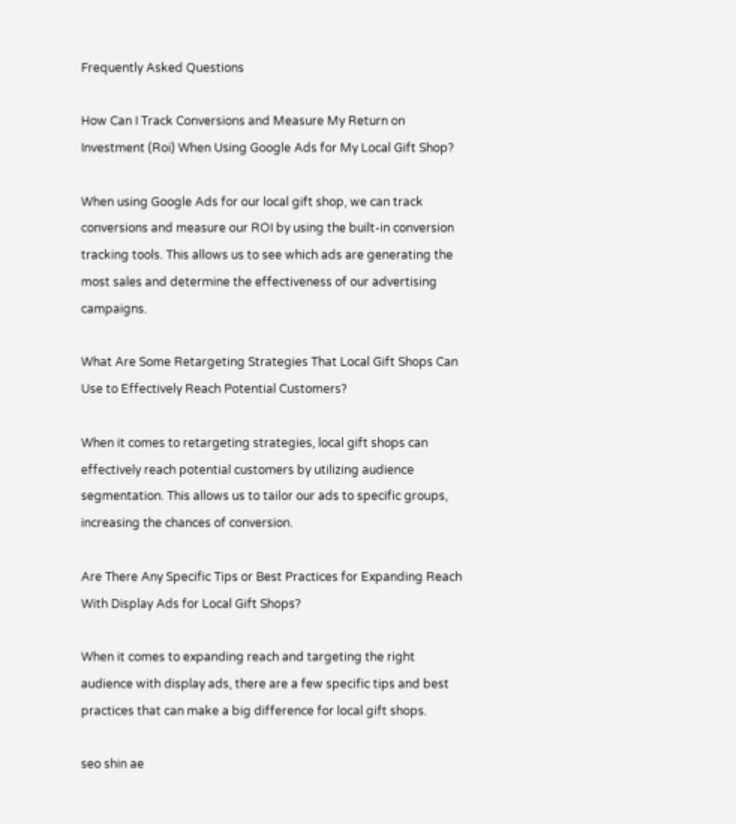Frequently Asked Questions

How Can I Track Conversions and Measure My Return on Investment (Roi) When Using Google Ads for My Local Gift Shop?

When using Google Ads for our local gift shop, we can track conversions and measure our ROI by using the built-in conversion tracking tools. This allows us to see which ads are generating the most sales and determine the effectiveness of our advertising campaigns.

What Are Some Retargeting Strategies That Local Gift Shops Can Use to Effectively Reach Potential Customers?

When it comes to retargeting strategies, local gift shops can effectively reach potential customers by utilizing audience segmentation. This allows us to tailor our ads to specific groups, increasing the chances of conversion.

Are There Any Specific Tips or Best Practices for Expanding Reach With Display Ads for Local Gift Shops?

When it comes to expanding reach and targeting the right audience with display ads, there are a few specific tips and best practices that can make a big difference for local gift shops.

seo shin ae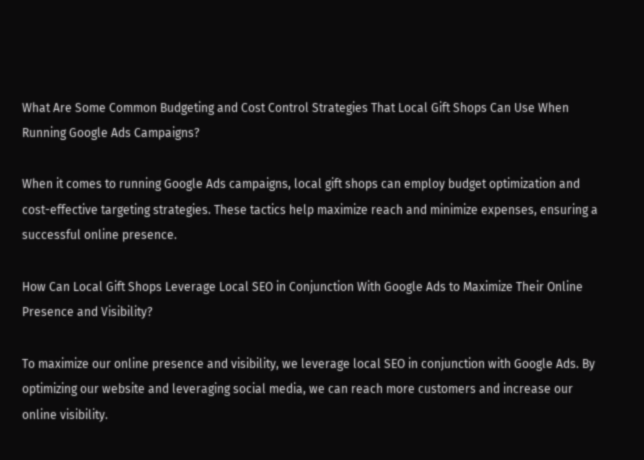What Are Some Common Budgeting and Cost Control Strategies That Local Gift Shops Can Use When Running Google Ads Campaigns?

When it comes to running Google Ads campaigns, local gift shops can employ budget optimization and cost-effective targeting strategies. These tactics help maximize reach and minimize expenses, ensuring a successful online presence.

How Can Local Gift Shops Leverage Local SEO in Conjunction With Google Ads to Maximize Their Online Presence and Visibility?

To maximize our online presence and visibility, we leverage local SEO in conjunction with Google Ads. By optimizing our website and leveraging social media, we can reach more customers and increase our online visibility.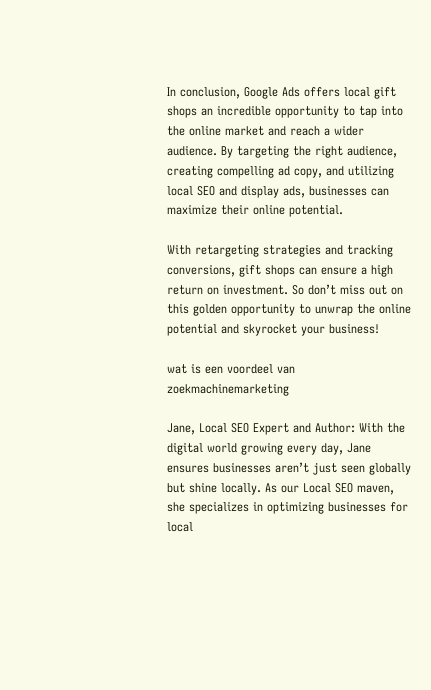In conclusion, Google Ads offers local gift shops an incredible opportunity to tap into the online market and reach a wider audience. By targeting the right audience, creating compelling ad copy, and utilizing local SEO and display ads, businesses can maximize their online potential.

With retargeting strategies and tracking conversions, gift shops can ensure a high return on investment. So don’t miss out on this golden opportunity to unwrap the online potential and skyrocket your business!

wat is een voordeel van zoekmachinemarketing

Jane, Local SEO Expert and Author: With the digital world growing every day, Jane ensures businesses aren’t just seen globally but shine locally. As our Local SEO maven, she specializes in optimizing businesses for local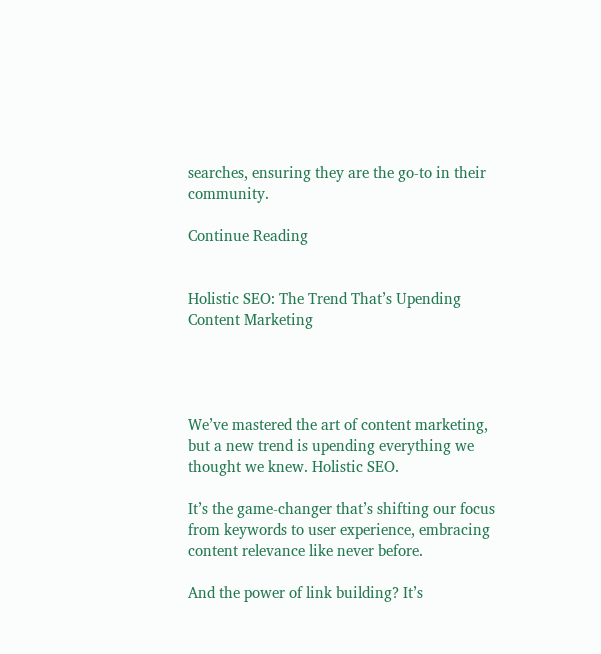searches, ensuring they are the go-to in their community.

Continue Reading


Holistic SEO: The Trend That’s Upending Content Marketing




We’ve mastered the art of content marketing, but a new trend is upending everything we thought we knew. Holistic SEO.

It’s the game-changer that’s shifting our focus from keywords to user experience, embracing content relevance like never before.

And the power of link building? It’s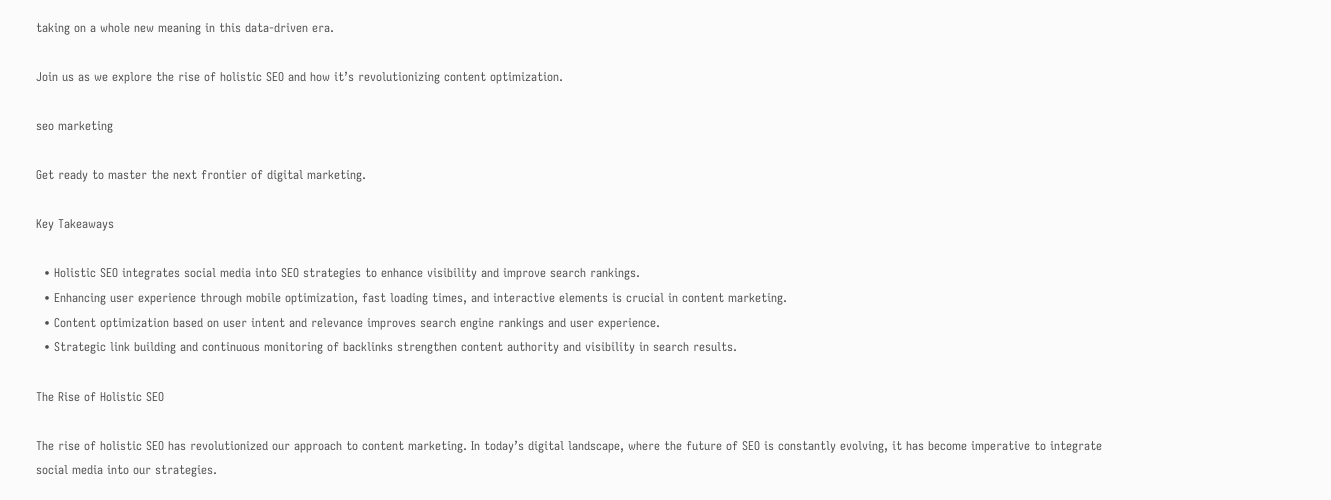taking on a whole new meaning in this data-driven era.

Join us as we explore the rise of holistic SEO and how it’s revolutionizing content optimization.

seo marketing

Get ready to master the next frontier of digital marketing.

Key Takeaways

  • Holistic SEO integrates social media into SEO strategies to enhance visibility and improve search rankings.
  • Enhancing user experience through mobile optimization, fast loading times, and interactive elements is crucial in content marketing.
  • Content optimization based on user intent and relevance improves search engine rankings and user experience.
  • Strategic link building and continuous monitoring of backlinks strengthen content authority and visibility in search results.

The Rise of Holistic SEO

The rise of holistic SEO has revolutionized our approach to content marketing. In today’s digital landscape, where the future of SEO is constantly evolving, it has become imperative to integrate social media into our strategies.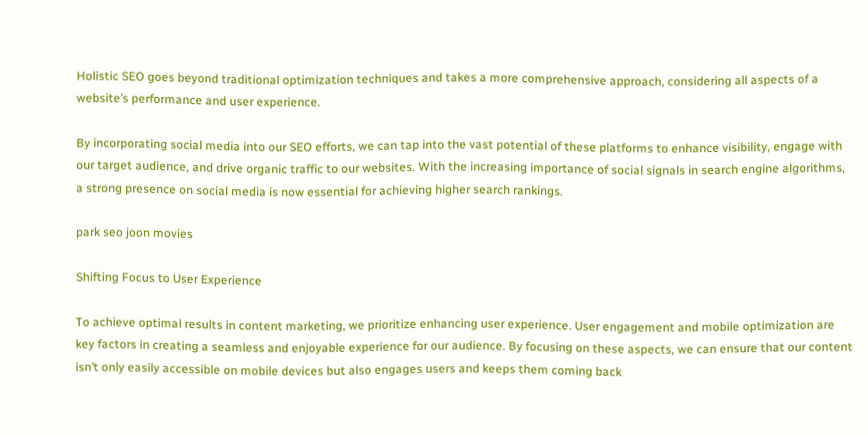Holistic SEO goes beyond traditional optimization techniques and takes a more comprehensive approach, considering all aspects of a website’s performance and user experience.

By incorporating social media into our SEO efforts, we can tap into the vast potential of these platforms to enhance visibility, engage with our target audience, and drive organic traffic to our websites. With the increasing importance of social signals in search engine algorithms, a strong presence on social media is now essential for achieving higher search rankings.

park seo joon movies

Shifting Focus to User Experience

To achieve optimal results in content marketing, we prioritize enhancing user experience. User engagement and mobile optimization are key factors in creating a seamless and enjoyable experience for our audience. By focusing on these aspects, we can ensure that our content isn’t only easily accessible on mobile devices but also engages users and keeps them coming back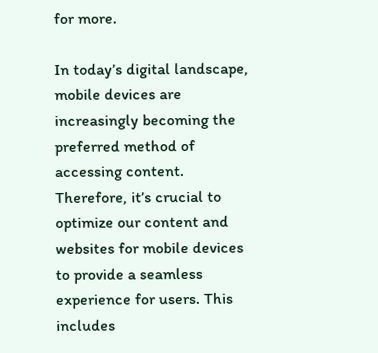for more.

In today’s digital landscape, mobile devices are increasingly becoming the preferred method of accessing content. Therefore, it’s crucial to optimize our content and websites for mobile devices to provide a seamless experience for users. This includes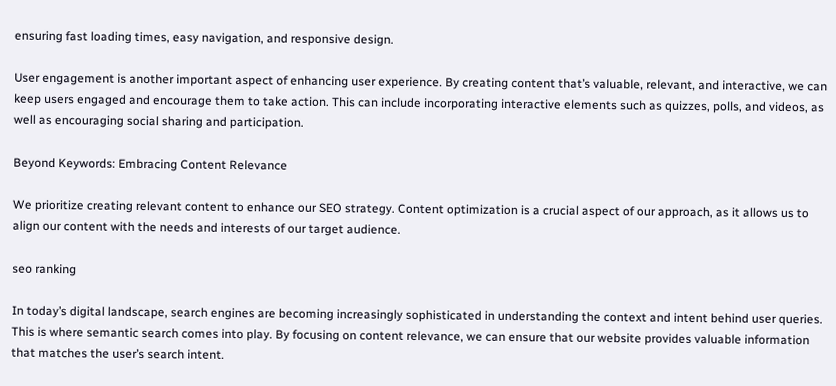ensuring fast loading times, easy navigation, and responsive design.

User engagement is another important aspect of enhancing user experience. By creating content that’s valuable, relevant, and interactive, we can keep users engaged and encourage them to take action. This can include incorporating interactive elements such as quizzes, polls, and videos, as well as encouraging social sharing and participation.

Beyond Keywords: Embracing Content Relevance

We prioritize creating relevant content to enhance our SEO strategy. Content optimization is a crucial aspect of our approach, as it allows us to align our content with the needs and interests of our target audience.

seo ranking

In today’s digital landscape, search engines are becoming increasingly sophisticated in understanding the context and intent behind user queries. This is where semantic search comes into play. By focusing on content relevance, we can ensure that our website provides valuable information that matches the user’s search intent.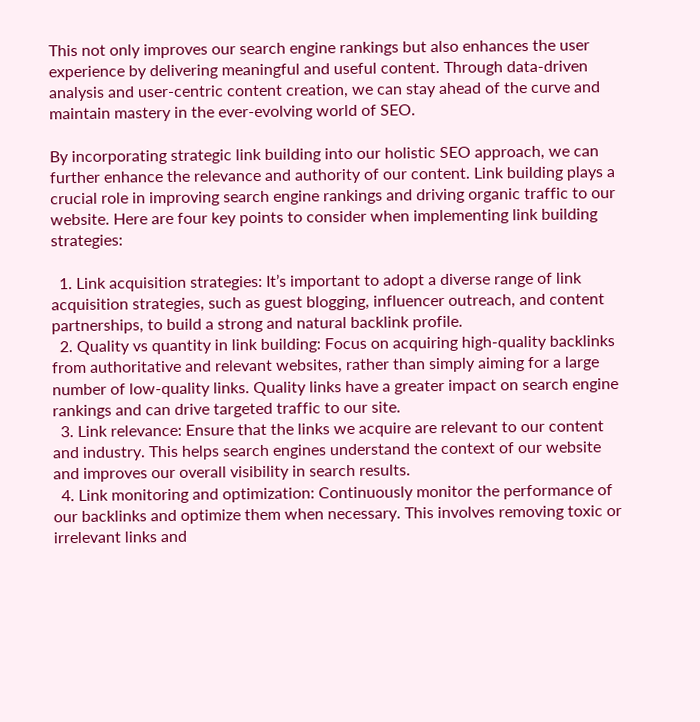This not only improves our search engine rankings but also enhances the user experience by delivering meaningful and useful content. Through data-driven analysis and user-centric content creation, we can stay ahead of the curve and maintain mastery in the ever-evolving world of SEO.

By incorporating strategic link building into our holistic SEO approach, we can further enhance the relevance and authority of our content. Link building plays a crucial role in improving search engine rankings and driving organic traffic to our website. Here are four key points to consider when implementing link building strategies:

  1. Link acquisition strategies: It’s important to adopt a diverse range of link acquisition strategies, such as guest blogging, influencer outreach, and content partnerships, to build a strong and natural backlink profile.
  2. Quality vs quantity in link building: Focus on acquiring high-quality backlinks from authoritative and relevant websites, rather than simply aiming for a large number of low-quality links. Quality links have a greater impact on search engine rankings and can drive targeted traffic to our site.
  3. Link relevance: Ensure that the links we acquire are relevant to our content and industry. This helps search engines understand the context of our website and improves our overall visibility in search results.
  4. Link monitoring and optimization: Continuously monitor the performance of our backlinks and optimize them when necessary. This involves removing toxic or irrelevant links and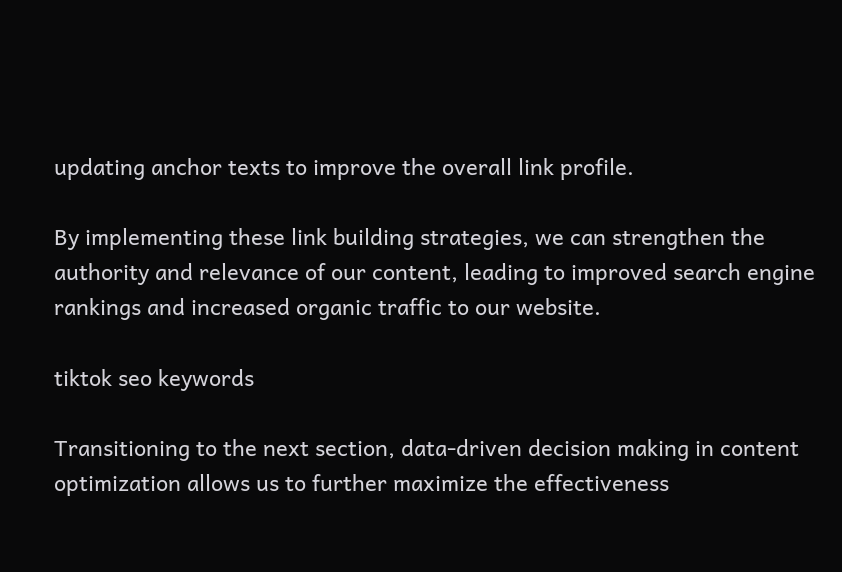updating anchor texts to improve the overall link profile.

By implementing these link building strategies, we can strengthen the authority and relevance of our content, leading to improved search engine rankings and increased organic traffic to our website.

tiktok seo keywords

Transitioning to the next section, data-driven decision making in content optimization allows us to further maximize the effectiveness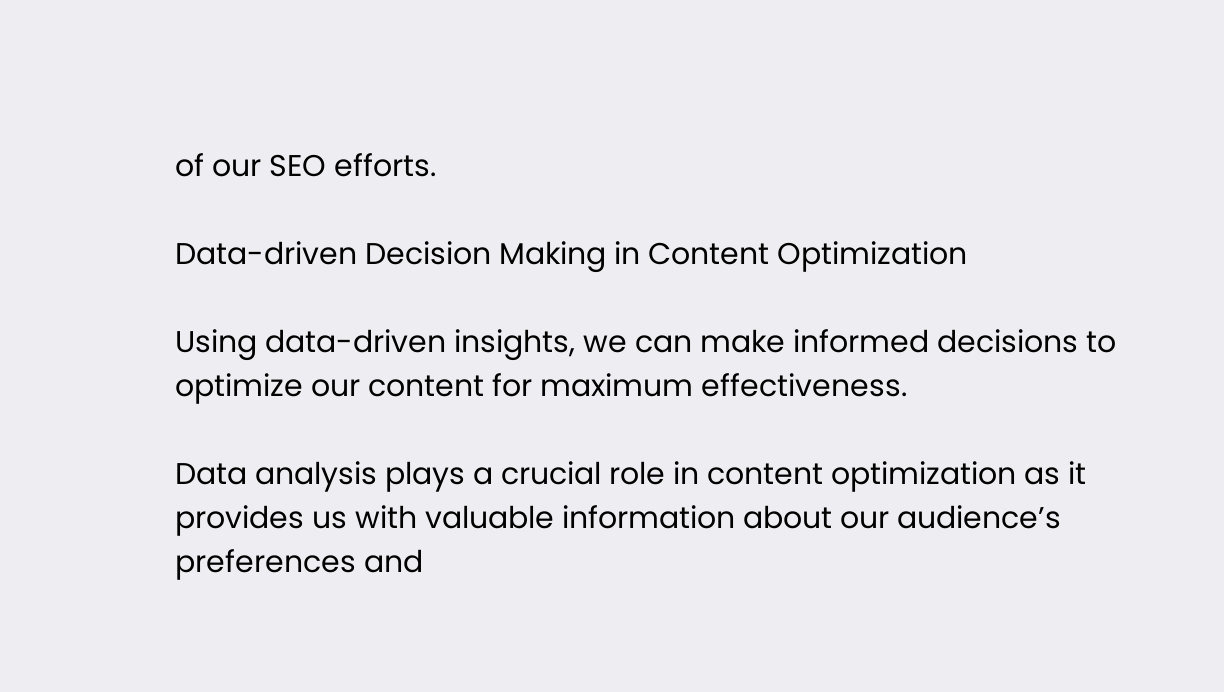of our SEO efforts.

Data-driven Decision Making in Content Optimization

Using data-driven insights, we can make informed decisions to optimize our content for maximum effectiveness.

Data analysis plays a crucial role in content optimization as it provides us with valuable information about our audience’s preferences and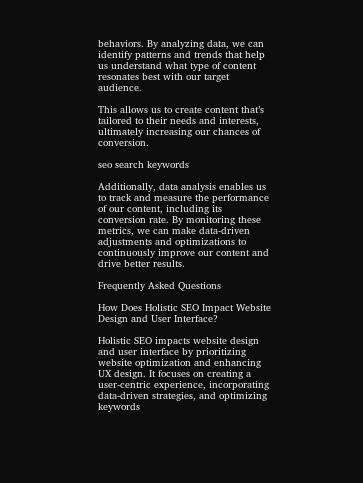behaviors. By analyzing data, we can identify patterns and trends that help us understand what type of content resonates best with our target audience.

This allows us to create content that’s tailored to their needs and interests, ultimately increasing our chances of conversion.

seo search keywords

Additionally, data analysis enables us to track and measure the performance of our content, including its conversion rate. By monitoring these metrics, we can make data-driven adjustments and optimizations to continuously improve our content and drive better results.

Frequently Asked Questions

How Does Holistic SEO Impact Website Design and User Interface?

Holistic SEO impacts website design and user interface by prioritizing website optimization and enhancing UX design. It focuses on creating a user-centric experience, incorporating data-driven strategies, and optimizing keywords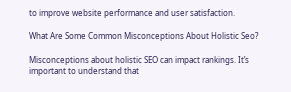to improve website performance and user satisfaction.

What Are Some Common Misconceptions About Holistic Seo?

Misconceptions about holistic SEO can impact rankings. It’s important to understand that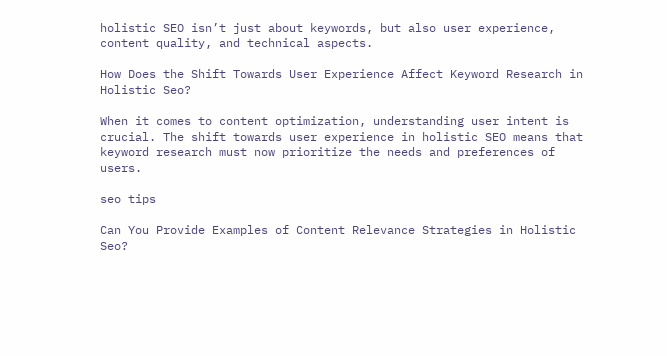holistic SEO isn’t just about keywords, but also user experience, content quality, and technical aspects.

How Does the Shift Towards User Experience Affect Keyword Research in Holistic Seo?

When it comes to content optimization, understanding user intent is crucial. The shift towards user experience in holistic SEO means that keyword research must now prioritize the needs and preferences of users.

seo tips

Can You Provide Examples of Content Relevance Strategies in Holistic Seo?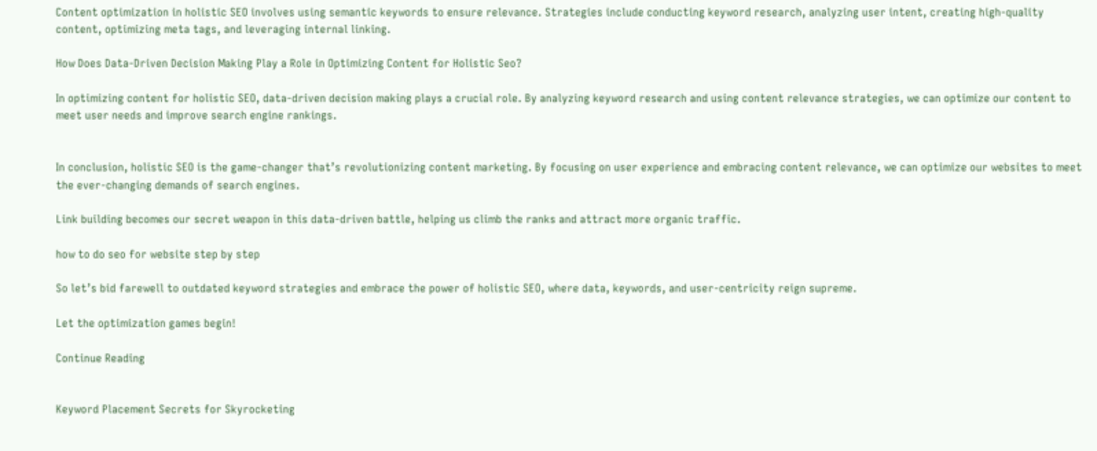Content optimization in holistic SEO involves using semantic keywords to ensure relevance. Strategies include conducting keyword research, analyzing user intent, creating high-quality content, optimizing meta tags, and leveraging internal linking.

How Does Data-Driven Decision Making Play a Role in Optimizing Content for Holistic Seo?

In optimizing content for holistic SEO, data-driven decision making plays a crucial role. By analyzing keyword research and using content relevance strategies, we can optimize our content to meet user needs and improve search engine rankings.


In conclusion, holistic SEO is the game-changer that’s revolutionizing content marketing. By focusing on user experience and embracing content relevance, we can optimize our websites to meet the ever-changing demands of search engines.

Link building becomes our secret weapon in this data-driven battle, helping us climb the ranks and attract more organic traffic.

how to do seo for website step by step

So let’s bid farewell to outdated keyword strategies and embrace the power of holistic SEO, where data, keywords, and user-centricity reign supreme.

Let the optimization games begin!

Continue Reading


Keyword Placement Secrets for Skyrocketing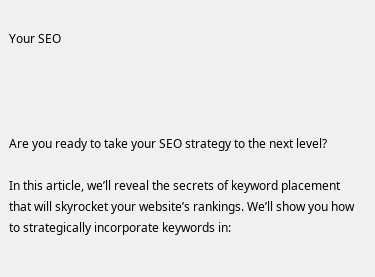Your SEO




Are you ready to take your SEO strategy to the next level?

In this article, we’ll reveal the secrets of keyword placement that will skyrocket your website’s rankings. We’ll show you how to strategically incorporate keywords in: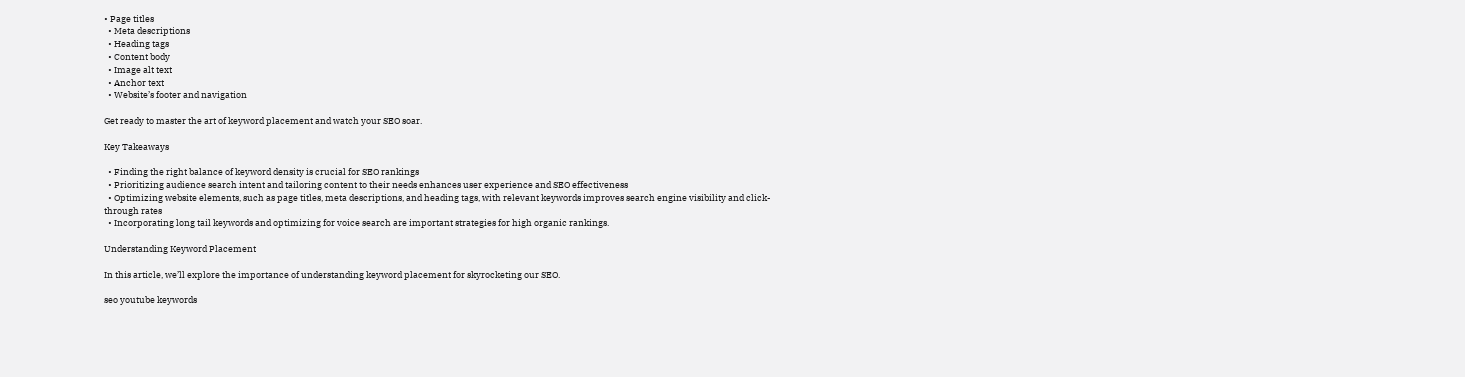• Page titles
  • Meta descriptions
  • Heading tags
  • Content body
  • Image alt text
  • Anchor text
  • Website’s footer and navigation

Get ready to master the art of keyword placement and watch your SEO soar.

Key Takeaways

  • Finding the right balance of keyword density is crucial for SEO rankings
  • Prioritizing audience search intent and tailoring content to their needs enhances user experience and SEO effectiveness
  • Optimizing website elements, such as page titles, meta descriptions, and heading tags, with relevant keywords improves search engine visibility and click-through rates
  • Incorporating long tail keywords and optimizing for voice search are important strategies for high organic rankings.

Understanding Keyword Placement

In this article, we’ll explore the importance of understanding keyword placement for skyrocketing our SEO.

seo youtube keywords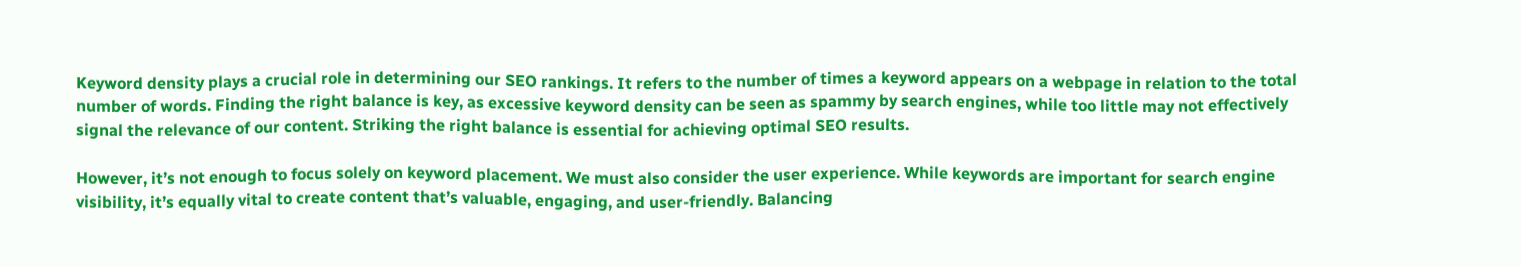Keyword density plays a crucial role in determining our SEO rankings. It refers to the number of times a keyword appears on a webpage in relation to the total number of words. Finding the right balance is key, as excessive keyword density can be seen as spammy by search engines, while too little may not effectively signal the relevance of our content. Striking the right balance is essential for achieving optimal SEO results.

However, it’s not enough to focus solely on keyword placement. We must also consider the user experience. While keywords are important for search engine visibility, it’s equally vital to create content that’s valuable, engaging, and user-friendly. Balancing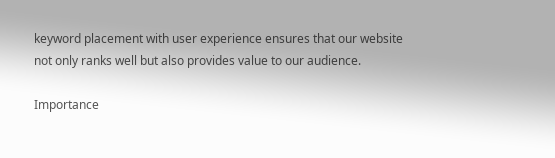keyword placement with user experience ensures that our website not only ranks well but also provides value to our audience.

Importance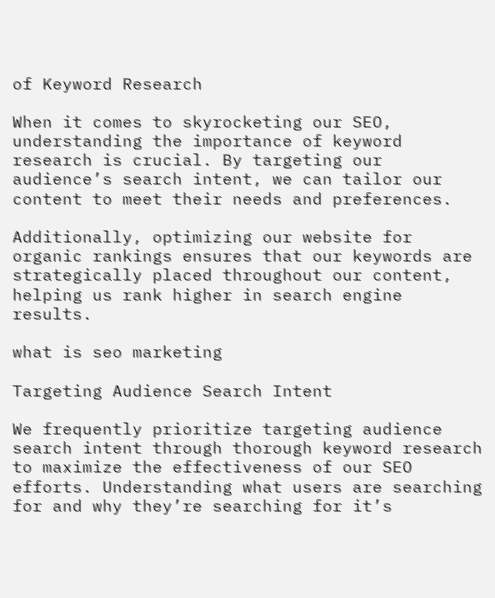of Keyword Research

When it comes to skyrocketing our SEO, understanding the importance of keyword research is crucial. By targeting our audience’s search intent, we can tailor our content to meet their needs and preferences.

Additionally, optimizing our website for organic rankings ensures that our keywords are strategically placed throughout our content, helping us rank higher in search engine results.

what is seo marketing

Targeting Audience Search Intent

We frequently prioritize targeting audience search intent through thorough keyword research to maximize the effectiveness of our SEO efforts. Understanding what users are searching for and why they’re searching for it’s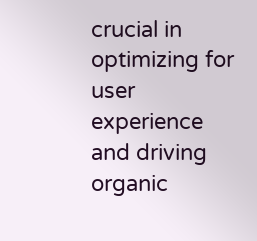crucial in optimizing for user experience and driving organic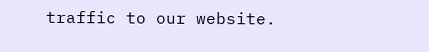traffic to our website.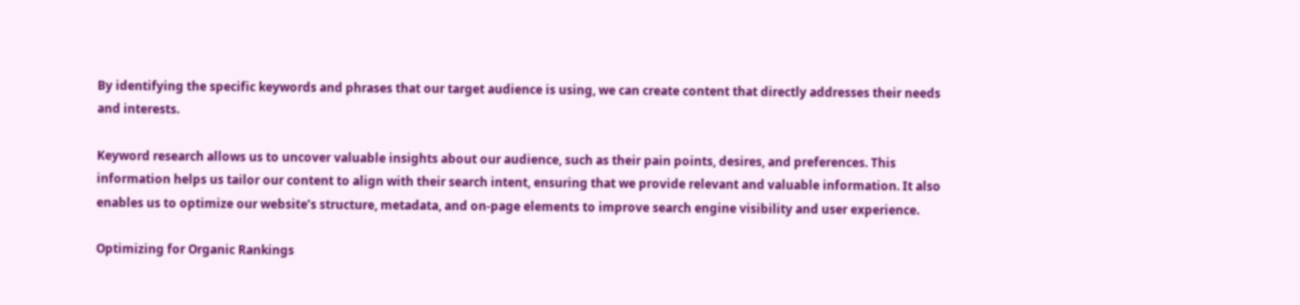By identifying the specific keywords and phrases that our target audience is using, we can create content that directly addresses their needs and interests.

Keyword research allows us to uncover valuable insights about our audience, such as their pain points, desires, and preferences. This information helps us tailor our content to align with their search intent, ensuring that we provide relevant and valuable information. It also enables us to optimize our website’s structure, metadata, and on-page elements to improve search engine visibility and user experience.

Optimizing for Organic Rankings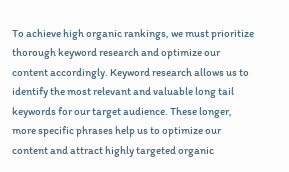To achieve high organic rankings, we must prioritize thorough keyword research and optimize our content accordingly. Keyword research allows us to identify the most relevant and valuable long tail keywords for our target audience. These longer, more specific phrases help us to optimize our content and attract highly targeted organic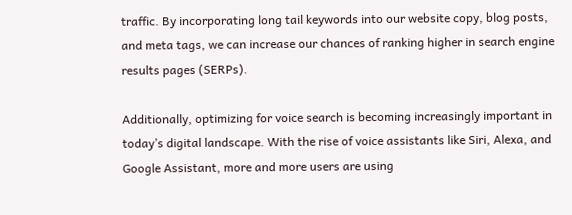traffic. By incorporating long tail keywords into our website copy, blog posts, and meta tags, we can increase our chances of ranking higher in search engine results pages (SERPs).

Additionally, optimizing for voice search is becoming increasingly important in today’s digital landscape. With the rise of voice assistants like Siri, Alexa, and Google Assistant, more and more users are using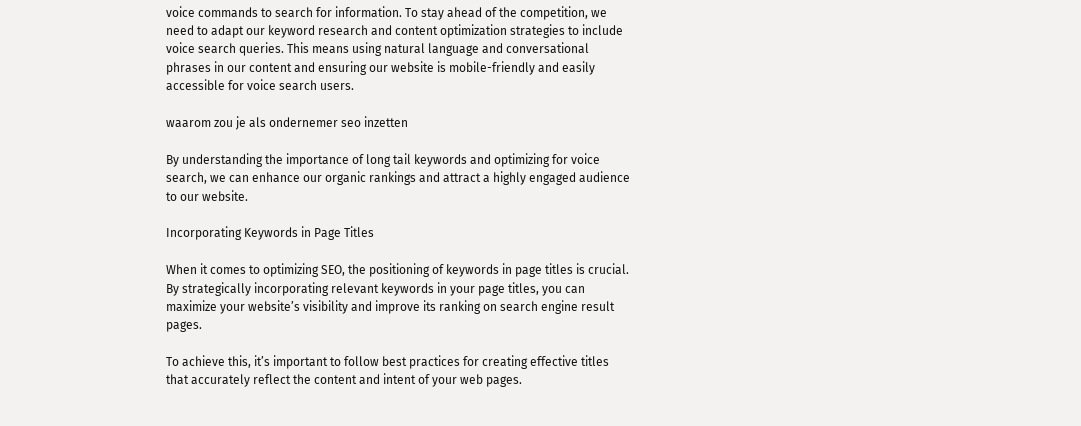voice commands to search for information. To stay ahead of the competition, we need to adapt our keyword research and content optimization strategies to include voice search queries. This means using natural language and conversational phrases in our content and ensuring our website is mobile-friendly and easily accessible for voice search users.

waarom zou je als ondernemer seo inzetten

By understanding the importance of long tail keywords and optimizing for voice search, we can enhance our organic rankings and attract a highly engaged audience to our website.

Incorporating Keywords in Page Titles

When it comes to optimizing SEO, the positioning of keywords in page titles is crucial. By strategically incorporating relevant keywords in your page titles, you can maximize your website’s visibility and improve its ranking on search engine result pages.

To achieve this, it’s important to follow best practices for creating effective titles that accurately reflect the content and intent of your web pages.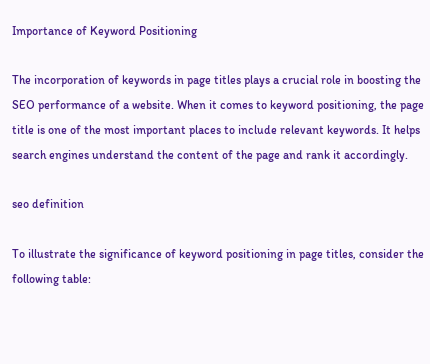Importance of Keyword Positioning

The incorporation of keywords in page titles plays a crucial role in boosting the SEO performance of a website. When it comes to keyword positioning, the page title is one of the most important places to include relevant keywords. It helps search engines understand the content of the page and rank it accordingly.

seo definition

To illustrate the significance of keyword positioning in page titles, consider the following table: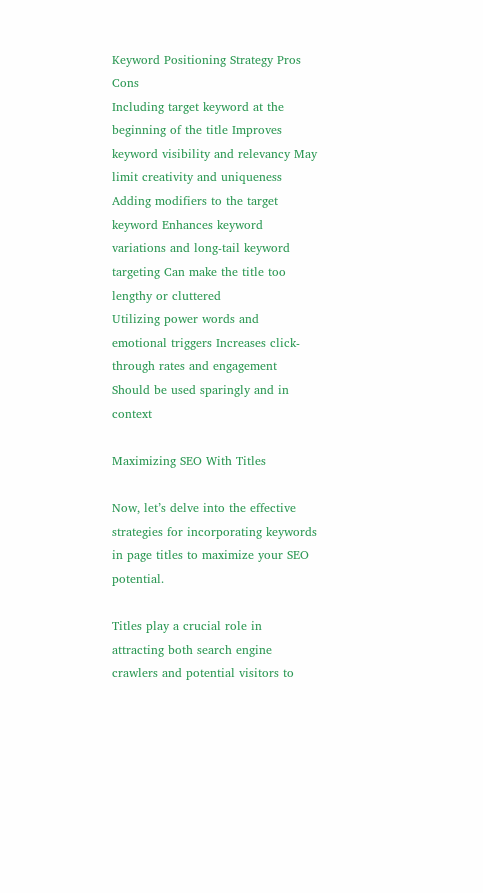Keyword Positioning Strategy Pros Cons
Including target keyword at the beginning of the title Improves keyword visibility and relevancy May limit creativity and uniqueness
Adding modifiers to the target keyword Enhances keyword variations and long-tail keyword targeting Can make the title too lengthy or cluttered
Utilizing power words and emotional triggers Increases click-through rates and engagement Should be used sparingly and in context

Maximizing SEO With Titles

Now, let’s delve into the effective strategies for incorporating keywords in page titles to maximize your SEO potential.

Titles play a crucial role in attracting both search engine crawlers and potential visitors to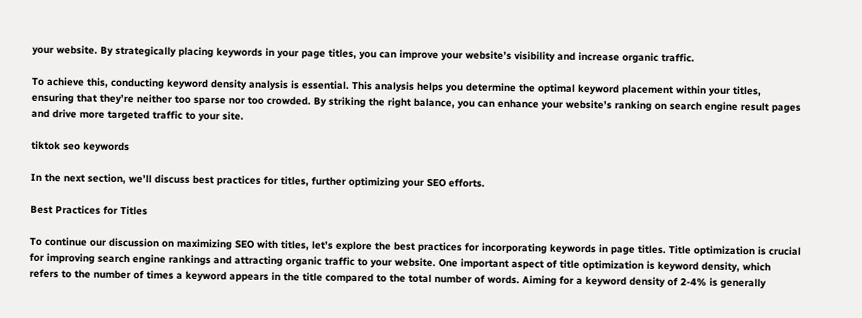your website. By strategically placing keywords in your page titles, you can improve your website’s visibility and increase organic traffic.

To achieve this, conducting keyword density analysis is essential. This analysis helps you determine the optimal keyword placement within your titles, ensuring that they’re neither too sparse nor too crowded. By striking the right balance, you can enhance your website’s ranking on search engine result pages and drive more targeted traffic to your site.

tiktok seo keywords

In the next section, we’ll discuss best practices for titles, further optimizing your SEO efforts.

Best Practices for Titles

To continue our discussion on maximizing SEO with titles, let’s explore the best practices for incorporating keywords in page titles. Title optimization is crucial for improving search engine rankings and attracting organic traffic to your website. One important aspect of title optimization is keyword density, which refers to the number of times a keyword appears in the title compared to the total number of words. Aiming for a keyword density of 2-4% is generally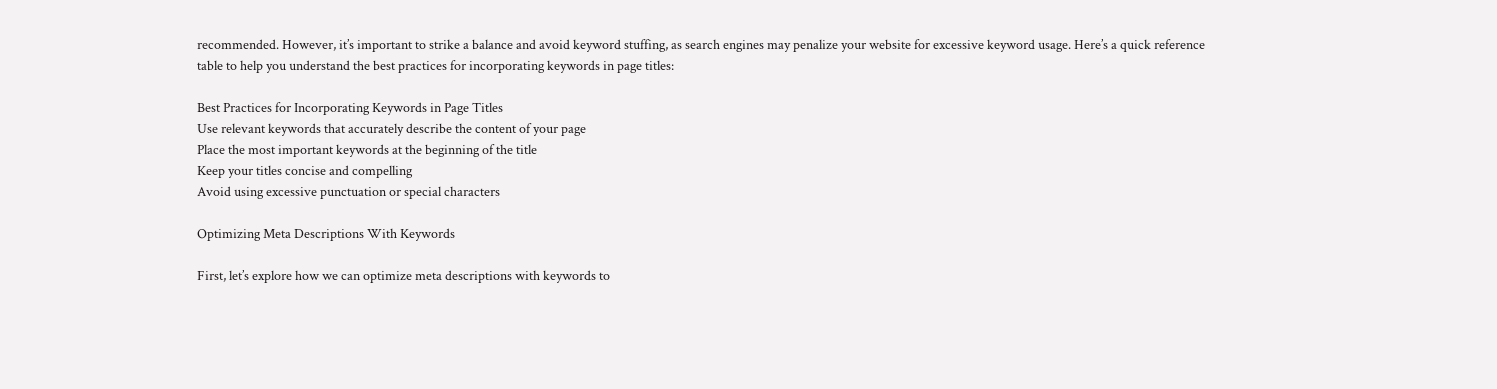recommended. However, it’s important to strike a balance and avoid keyword stuffing, as search engines may penalize your website for excessive keyword usage. Here’s a quick reference table to help you understand the best practices for incorporating keywords in page titles:

Best Practices for Incorporating Keywords in Page Titles
Use relevant keywords that accurately describe the content of your page
Place the most important keywords at the beginning of the title
Keep your titles concise and compelling
Avoid using excessive punctuation or special characters

Optimizing Meta Descriptions With Keywords

First, let’s explore how we can optimize meta descriptions with keywords to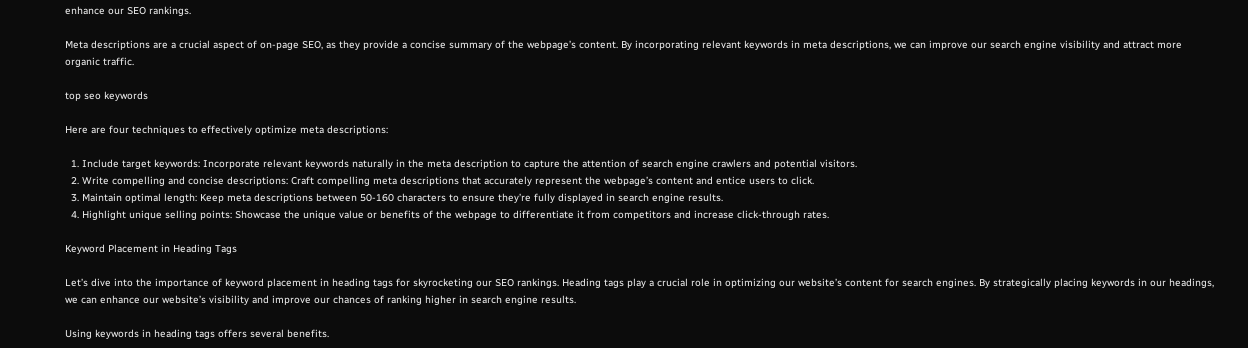enhance our SEO rankings.

Meta descriptions are a crucial aspect of on-page SEO, as they provide a concise summary of the webpage’s content. By incorporating relevant keywords in meta descriptions, we can improve our search engine visibility and attract more organic traffic.

top seo keywords

Here are four techniques to effectively optimize meta descriptions:

  1. Include target keywords: Incorporate relevant keywords naturally in the meta description to capture the attention of search engine crawlers and potential visitors.
  2. Write compelling and concise descriptions: Craft compelling meta descriptions that accurately represent the webpage’s content and entice users to click.
  3. Maintain optimal length: Keep meta descriptions between 50-160 characters to ensure they’re fully displayed in search engine results.
  4. Highlight unique selling points: Showcase the unique value or benefits of the webpage to differentiate it from competitors and increase click-through rates.

Keyword Placement in Heading Tags

Let’s dive into the importance of keyword placement in heading tags for skyrocketing our SEO rankings. Heading tags play a crucial role in optimizing our website’s content for search engines. By strategically placing keywords in our headings, we can enhance our website’s visibility and improve our chances of ranking higher in search engine results.

Using keywords in heading tags offers several benefits.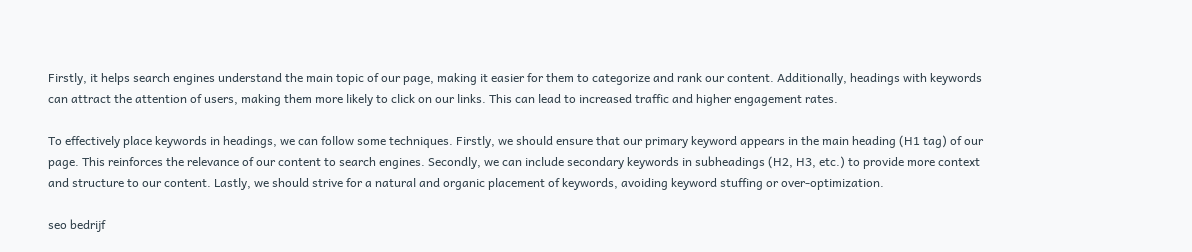Firstly, it helps search engines understand the main topic of our page, making it easier for them to categorize and rank our content. Additionally, headings with keywords can attract the attention of users, making them more likely to click on our links. This can lead to increased traffic and higher engagement rates.

To effectively place keywords in headings, we can follow some techniques. Firstly, we should ensure that our primary keyword appears in the main heading (H1 tag) of our page. This reinforces the relevance of our content to search engines. Secondly, we can include secondary keywords in subheadings (H2, H3, etc.) to provide more context and structure to our content. Lastly, we should strive for a natural and organic placement of keywords, avoiding keyword stuffing or over-optimization.

seo bedrijf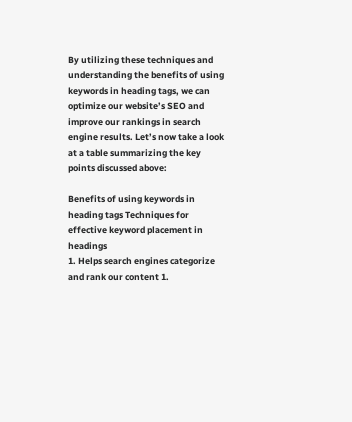By utilizing these techniques and understanding the benefits of using keywords in heading tags, we can optimize our website’s SEO and improve our rankings in search engine results. Let’s now take a look at a table summarizing the key points discussed above:

Benefits of using keywords in heading tags Techniques for effective keyword placement in headings
1. Helps search engines categorize and rank our content 1.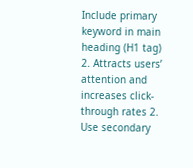Include primary keyword in main heading (H1 tag)
2. Attracts users’ attention and increases click-through rates 2. Use secondary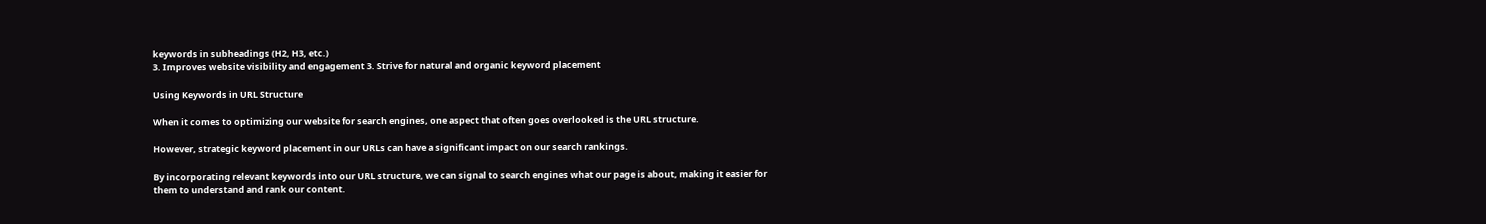keywords in subheadings (H2, H3, etc.)
3. Improves website visibility and engagement 3. Strive for natural and organic keyword placement

Using Keywords in URL Structure

When it comes to optimizing our website for search engines, one aspect that often goes overlooked is the URL structure.

However, strategic keyword placement in our URLs can have a significant impact on our search rankings.

By incorporating relevant keywords into our URL structure, we can signal to search engines what our page is about, making it easier for them to understand and rank our content.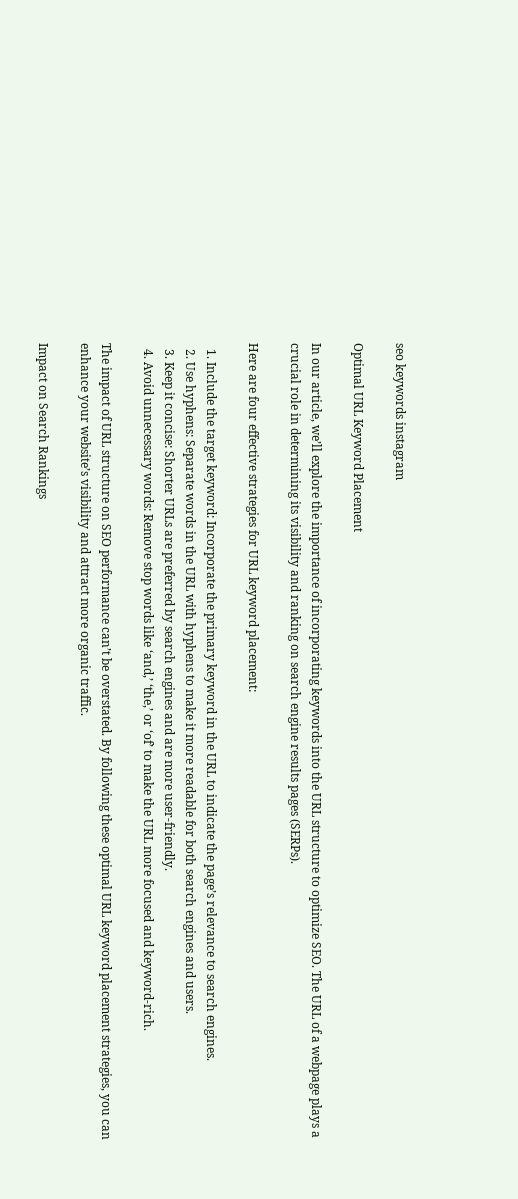seo keywords instagram

Optimal URL Keyword Placement

In our article, we’ll explore the importance of incorporating keywords into the URL structure to optimize SEO. The URL of a webpage plays a crucial role in determining its visibility and ranking on search engine results pages (SERPs).

Here are four effective strategies for URL keyword placement:

  1. Include the target keyword: Incorporate the primary keyword in the URL to indicate the page’s relevance to search engines.
  2. Use hyphens: Separate words in the URL with hyphens to make it more readable for both search engines and users.
  3. Keep it concise: Shorter URLs are preferred by search engines and are more user-friendly.
  4. Avoid unnecessary words: Remove stop words like ‘and,’ ‘the,’ or ‘of’ to make the URL more focused and keyword-rich.

The impact of URL structure on SEO performance can’t be overstated. By following these optimal URL keyword placement strategies, you can enhance your website’s visibility and attract more organic traffic.

Impact on Search Rankings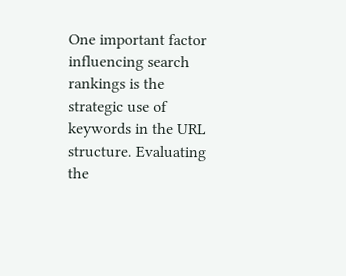One important factor influencing search rankings is the strategic use of keywords in the URL structure. Evaluating the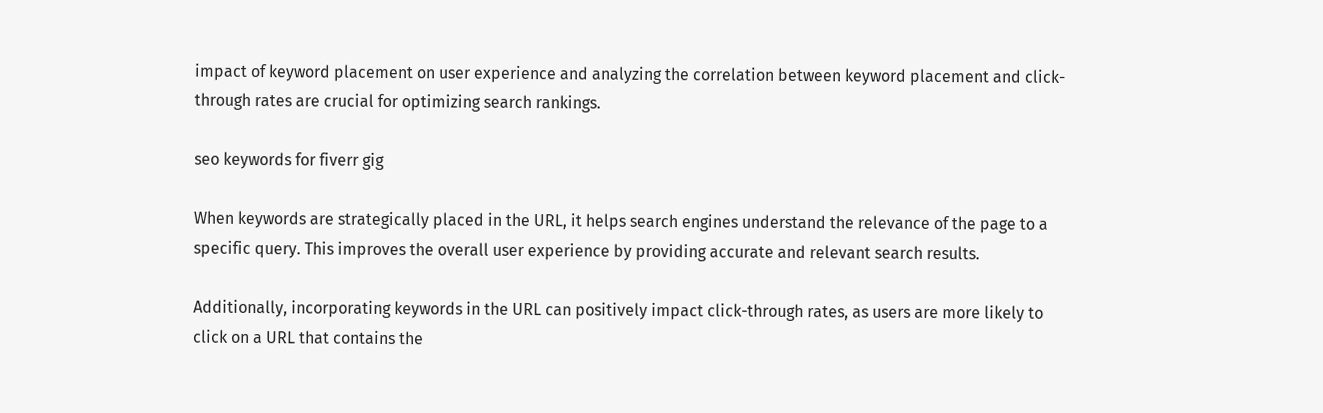impact of keyword placement on user experience and analyzing the correlation between keyword placement and click-through rates are crucial for optimizing search rankings.

seo keywords for fiverr gig

When keywords are strategically placed in the URL, it helps search engines understand the relevance of the page to a specific query. This improves the overall user experience by providing accurate and relevant search results.

Additionally, incorporating keywords in the URL can positively impact click-through rates, as users are more likely to click on a URL that contains the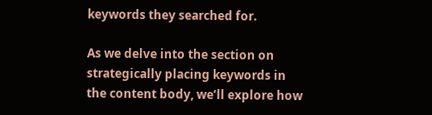keywords they searched for.

As we delve into the section on strategically placing keywords in the content body, we’ll explore how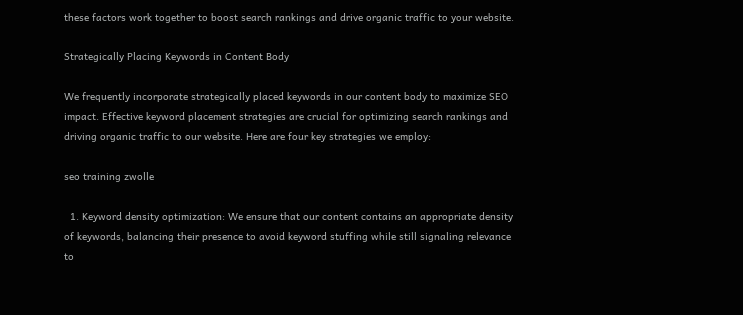these factors work together to boost search rankings and drive organic traffic to your website.

Strategically Placing Keywords in Content Body

We frequently incorporate strategically placed keywords in our content body to maximize SEO impact. Effective keyword placement strategies are crucial for optimizing search rankings and driving organic traffic to our website. Here are four key strategies we employ:

seo training zwolle

  1. Keyword density optimization: We ensure that our content contains an appropriate density of keywords, balancing their presence to avoid keyword stuffing while still signaling relevance to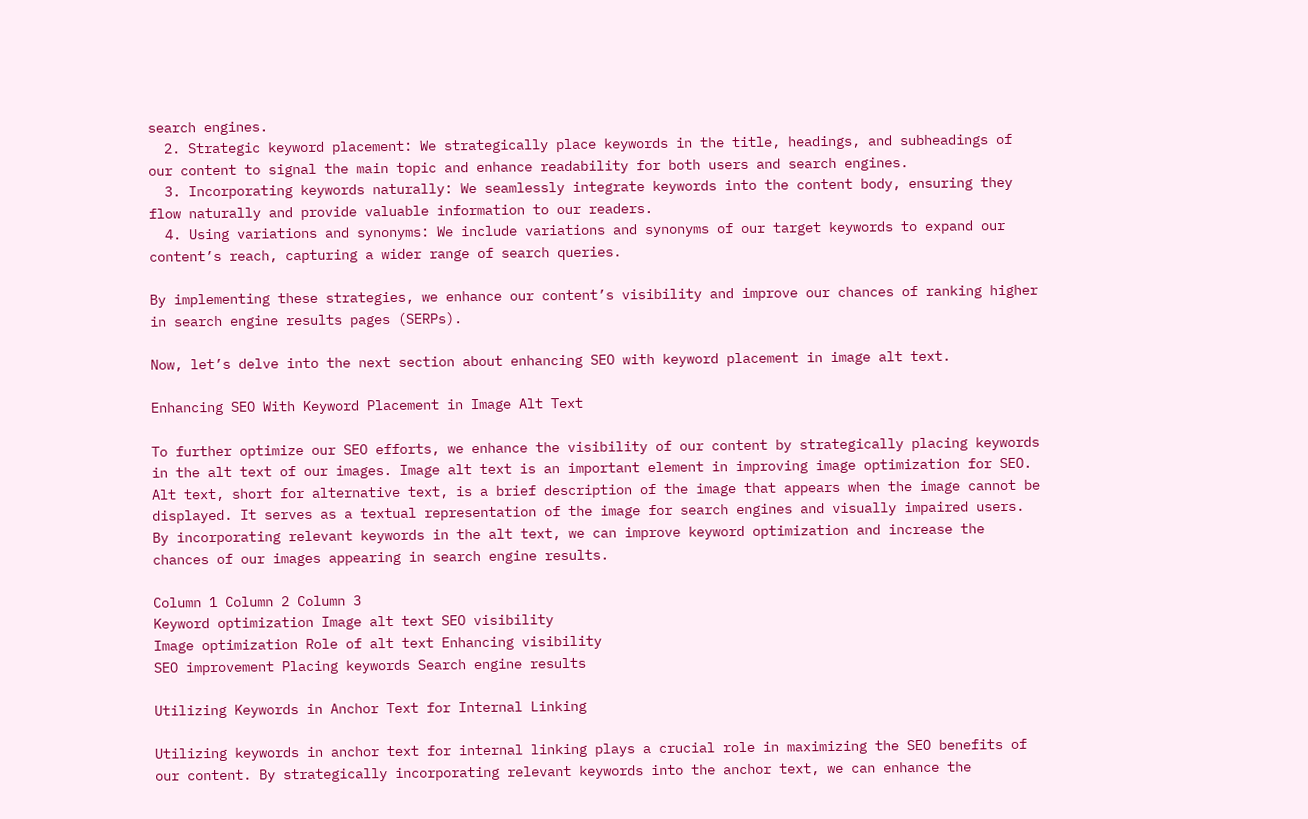search engines.
  2. Strategic keyword placement: We strategically place keywords in the title, headings, and subheadings of our content to signal the main topic and enhance readability for both users and search engines.
  3. Incorporating keywords naturally: We seamlessly integrate keywords into the content body, ensuring they flow naturally and provide valuable information to our readers.
  4. Using variations and synonyms: We include variations and synonyms of our target keywords to expand our content’s reach, capturing a wider range of search queries.

By implementing these strategies, we enhance our content’s visibility and improve our chances of ranking higher in search engine results pages (SERPs).

Now, let’s delve into the next section about enhancing SEO with keyword placement in image alt text.

Enhancing SEO With Keyword Placement in Image Alt Text

To further optimize our SEO efforts, we enhance the visibility of our content by strategically placing keywords in the alt text of our images. Image alt text is an important element in improving image optimization for SEO. Alt text, short for alternative text, is a brief description of the image that appears when the image cannot be displayed. It serves as a textual representation of the image for search engines and visually impaired users. By incorporating relevant keywords in the alt text, we can improve keyword optimization and increase the chances of our images appearing in search engine results.

Column 1 Column 2 Column 3
Keyword optimization Image alt text SEO visibility
Image optimization Role of alt text Enhancing visibility
SEO improvement Placing keywords Search engine results

Utilizing Keywords in Anchor Text for Internal Linking

Utilizing keywords in anchor text for internal linking plays a crucial role in maximizing the SEO benefits of our content. By strategically incorporating relevant keywords into the anchor text, we can enhance the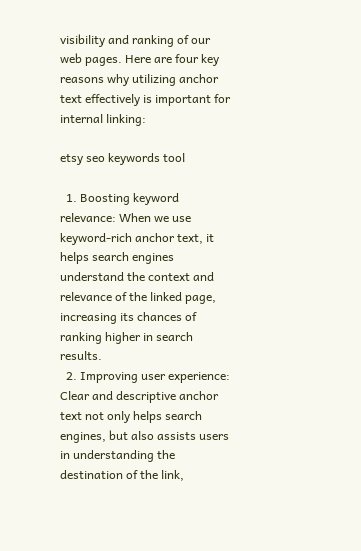visibility and ranking of our web pages. Here are four key reasons why utilizing anchor text effectively is important for internal linking:

etsy seo keywords tool

  1. Boosting keyword relevance: When we use keyword-rich anchor text, it helps search engines understand the context and relevance of the linked page, increasing its chances of ranking higher in search results.
  2. Improving user experience: Clear and descriptive anchor text not only helps search engines, but also assists users in understanding the destination of the link,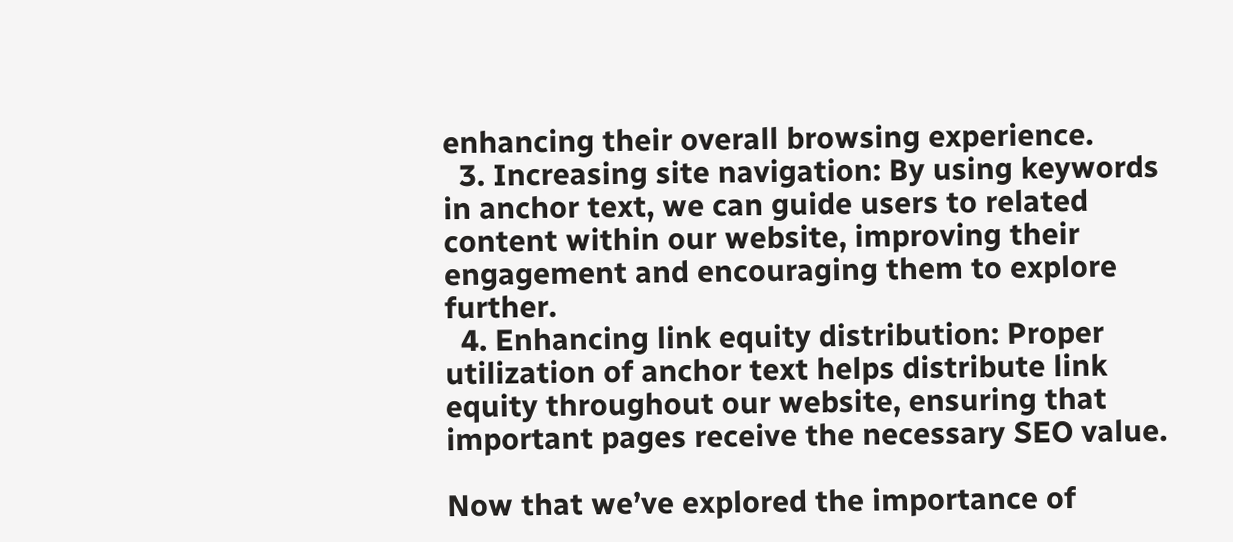enhancing their overall browsing experience.
  3. Increasing site navigation: By using keywords in anchor text, we can guide users to related content within our website, improving their engagement and encouraging them to explore further.
  4. Enhancing link equity distribution: Proper utilization of anchor text helps distribute link equity throughout our website, ensuring that important pages receive the necessary SEO value.

Now that we’ve explored the importance of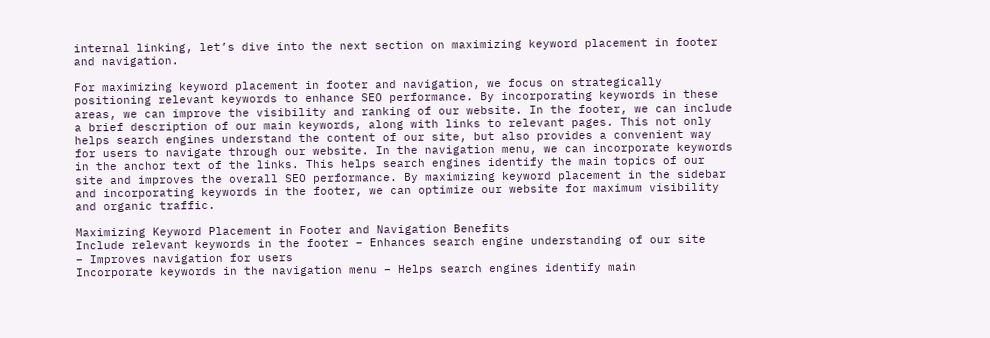internal linking, let’s dive into the next section on maximizing keyword placement in footer and navigation.

For maximizing keyword placement in footer and navigation, we focus on strategically positioning relevant keywords to enhance SEO performance. By incorporating keywords in these areas, we can improve the visibility and ranking of our website. In the footer, we can include a brief description of our main keywords, along with links to relevant pages. This not only helps search engines understand the content of our site, but also provides a convenient way for users to navigate through our website. In the navigation menu, we can incorporate keywords in the anchor text of the links. This helps search engines identify the main topics of our site and improves the overall SEO performance. By maximizing keyword placement in the sidebar and incorporating keywords in the footer, we can optimize our website for maximum visibility and organic traffic.

Maximizing Keyword Placement in Footer and Navigation Benefits
Include relevant keywords in the footer – Enhances search engine understanding of our site
– Improves navigation for users
Incorporate keywords in the navigation menu – Helps search engines identify main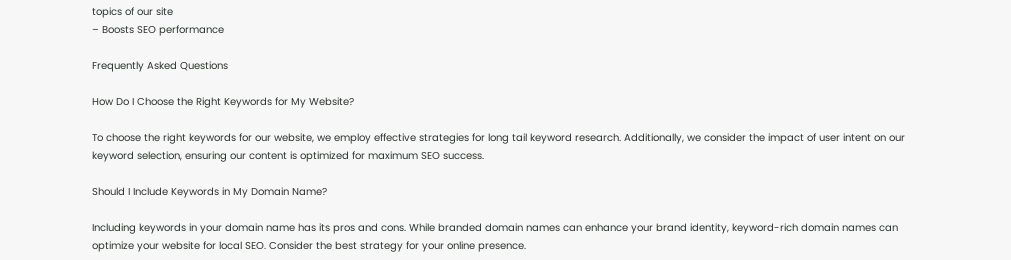topics of our site
– Boosts SEO performance

Frequently Asked Questions

How Do I Choose the Right Keywords for My Website?

To choose the right keywords for our website, we employ effective strategies for long tail keyword research. Additionally, we consider the impact of user intent on our keyword selection, ensuring our content is optimized for maximum SEO success.

Should I Include Keywords in My Domain Name?

Including keywords in your domain name has its pros and cons. While branded domain names can enhance your brand identity, keyword-rich domain names can optimize your website for local SEO. Consider the best strategy for your online presence.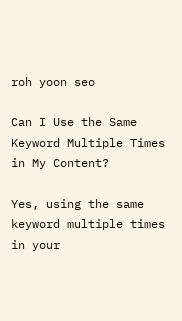roh yoon seo

Can I Use the Same Keyword Multiple Times in My Content?

Yes, using the same keyword multiple times in your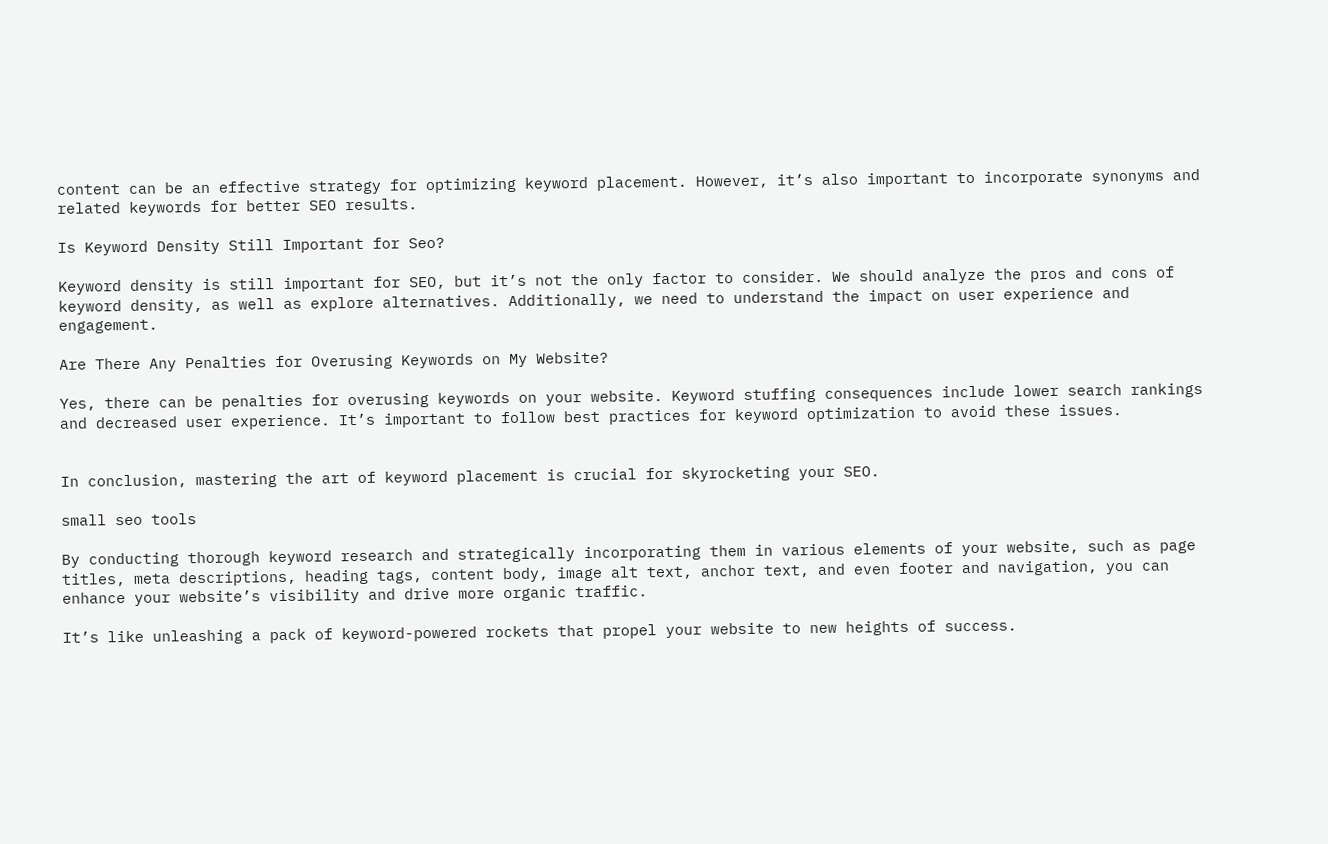content can be an effective strategy for optimizing keyword placement. However, it’s also important to incorporate synonyms and related keywords for better SEO results.

Is Keyword Density Still Important for Seo?

Keyword density is still important for SEO, but it’s not the only factor to consider. We should analyze the pros and cons of keyword density, as well as explore alternatives. Additionally, we need to understand the impact on user experience and engagement.

Are There Any Penalties for Overusing Keywords on My Website?

Yes, there can be penalties for overusing keywords on your website. Keyword stuffing consequences include lower search rankings and decreased user experience. It’s important to follow best practices for keyword optimization to avoid these issues.


In conclusion, mastering the art of keyword placement is crucial for skyrocketing your SEO.

small seo tools

By conducting thorough keyword research and strategically incorporating them in various elements of your website, such as page titles, meta descriptions, heading tags, content body, image alt text, anchor text, and even footer and navigation, you can enhance your website’s visibility and drive more organic traffic.

It’s like unleashing a pack of keyword-powered rockets that propel your website to new heights of success.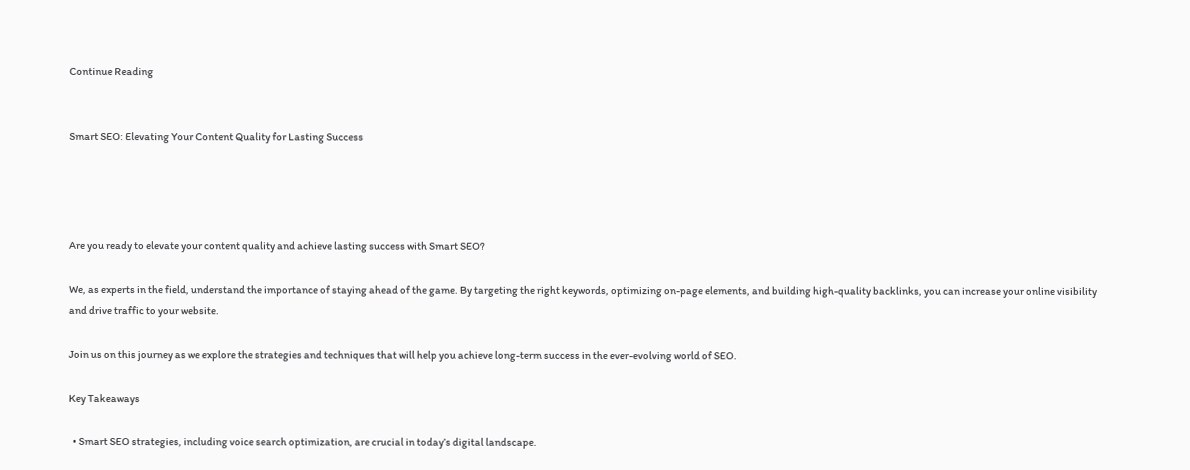Continue Reading


Smart SEO: Elevating Your Content Quality for Lasting Success




Are you ready to elevate your content quality and achieve lasting success with Smart SEO?

We, as experts in the field, understand the importance of staying ahead of the game. By targeting the right keywords, optimizing on-page elements, and building high-quality backlinks, you can increase your online visibility and drive traffic to your website.

Join us on this journey as we explore the strategies and techniques that will help you achieve long-term success in the ever-evolving world of SEO.

Key Takeaways

  • Smart SEO strategies, including voice search optimization, are crucial in today’s digital landscape.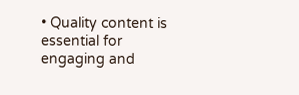• Quality content is essential for engaging and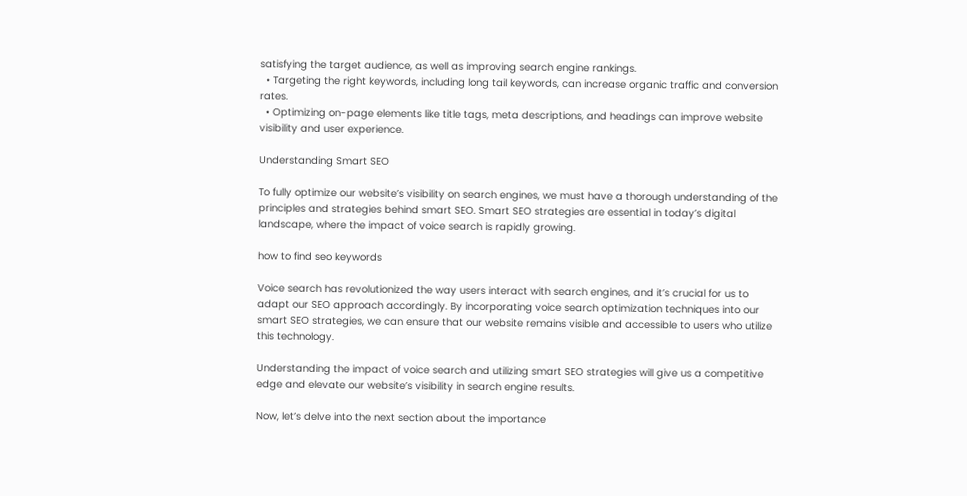satisfying the target audience, as well as improving search engine rankings.
  • Targeting the right keywords, including long tail keywords, can increase organic traffic and conversion rates.
  • Optimizing on-page elements like title tags, meta descriptions, and headings can improve website visibility and user experience.

Understanding Smart SEO

To fully optimize our website’s visibility on search engines, we must have a thorough understanding of the principles and strategies behind smart SEO. Smart SEO strategies are essential in today’s digital landscape, where the impact of voice search is rapidly growing.

how to find seo keywords

Voice search has revolutionized the way users interact with search engines, and it’s crucial for us to adapt our SEO approach accordingly. By incorporating voice search optimization techniques into our smart SEO strategies, we can ensure that our website remains visible and accessible to users who utilize this technology.

Understanding the impact of voice search and utilizing smart SEO strategies will give us a competitive edge and elevate our website’s visibility in search engine results.

Now, let’s delve into the next section about the importance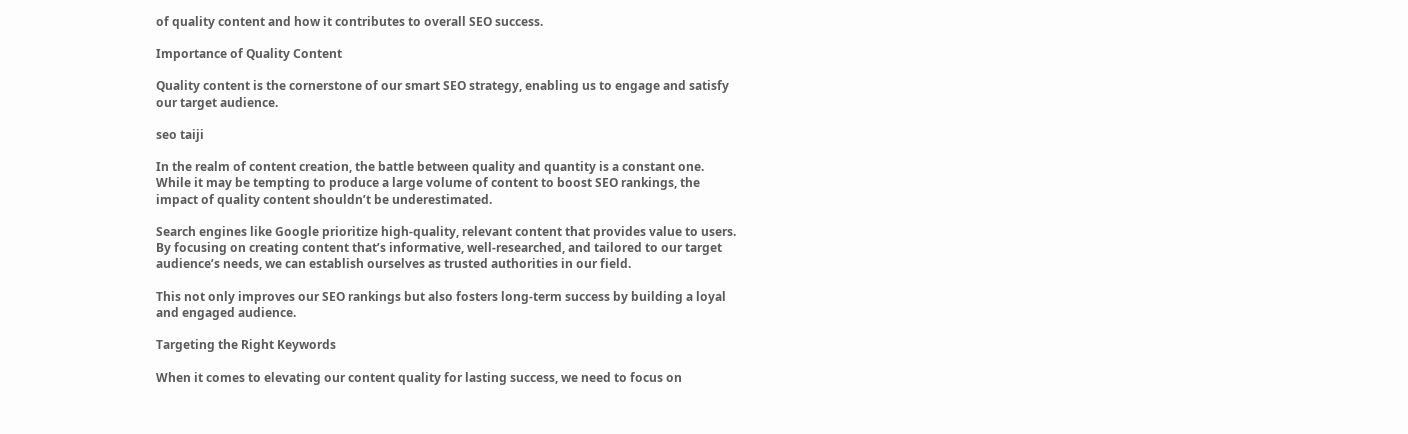of quality content and how it contributes to overall SEO success.

Importance of Quality Content

Quality content is the cornerstone of our smart SEO strategy, enabling us to engage and satisfy our target audience.

seo taiji

In the realm of content creation, the battle between quality and quantity is a constant one. While it may be tempting to produce a large volume of content to boost SEO rankings, the impact of quality content shouldn’t be underestimated.

Search engines like Google prioritize high-quality, relevant content that provides value to users. By focusing on creating content that’s informative, well-researched, and tailored to our target audience’s needs, we can establish ourselves as trusted authorities in our field.

This not only improves our SEO rankings but also fosters long-term success by building a loyal and engaged audience.

Targeting the Right Keywords

When it comes to elevating our content quality for lasting success, we need to focus on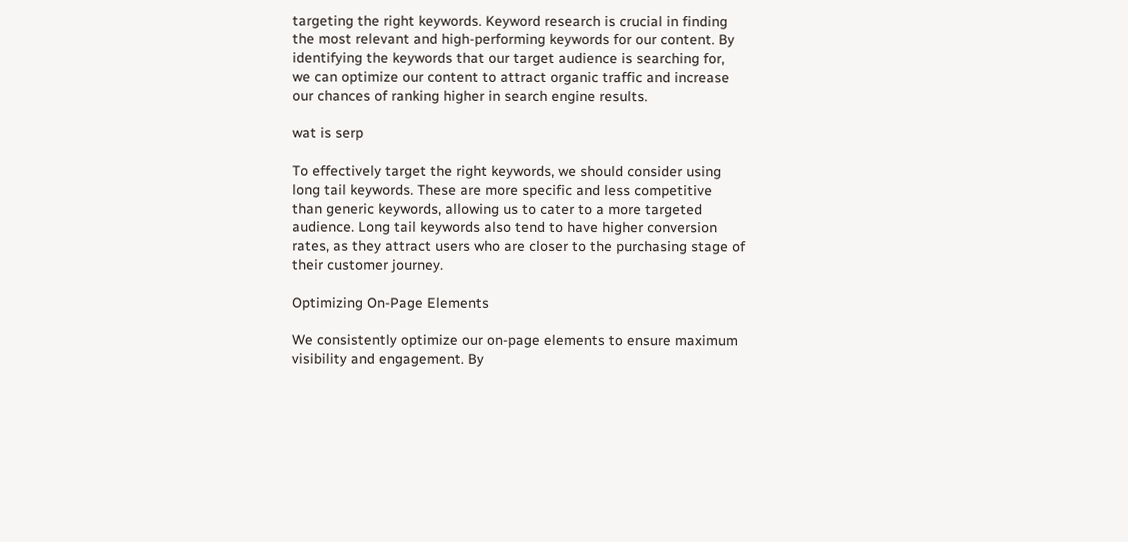targeting the right keywords. Keyword research is crucial in finding the most relevant and high-performing keywords for our content. By identifying the keywords that our target audience is searching for, we can optimize our content to attract organic traffic and increase our chances of ranking higher in search engine results.

wat is serp

To effectively target the right keywords, we should consider using long tail keywords. These are more specific and less competitive than generic keywords, allowing us to cater to a more targeted audience. Long tail keywords also tend to have higher conversion rates, as they attract users who are closer to the purchasing stage of their customer journey.

Optimizing On-Page Elements

We consistently optimize our on-page elements to ensure maximum visibility and engagement. By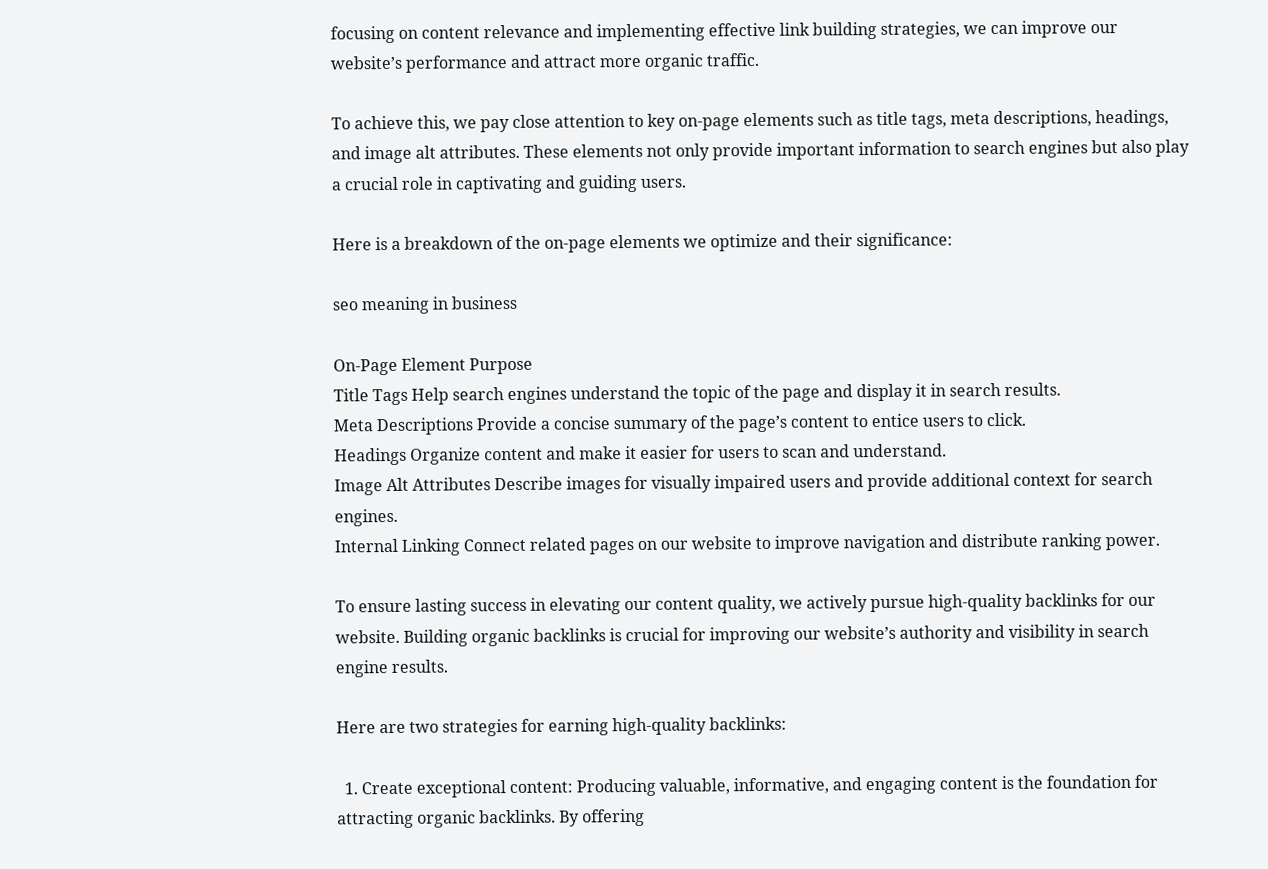focusing on content relevance and implementing effective link building strategies, we can improve our website’s performance and attract more organic traffic.

To achieve this, we pay close attention to key on-page elements such as title tags, meta descriptions, headings, and image alt attributes. These elements not only provide important information to search engines but also play a crucial role in captivating and guiding users.

Here is a breakdown of the on-page elements we optimize and their significance:

seo meaning in business

On-Page Element Purpose
Title Tags Help search engines understand the topic of the page and display it in search results.
Meta Descriptions Provide a concise summary of the page’s content to entice users to click.
Headings Organize content and make it easier for users to scan and understand.
Image Alt Attributes Describe images for visually impaired users and provide additional context for search engines.
Internal Linking Connect related pages on our website to improve navigation and distribute ranking power.

To ensure lasting success in elevating our content quality, we actively pursue high-quality backlinks for our website. Building organic backlinks is crucial for improving our website’s authority and visibility in search engine results.

Here are two strategies for earning high-quality backlinks:

  1. Create exceptional content: Producing valuable, informative, and engaging content is the foundation for attracting organic backlinks. By offering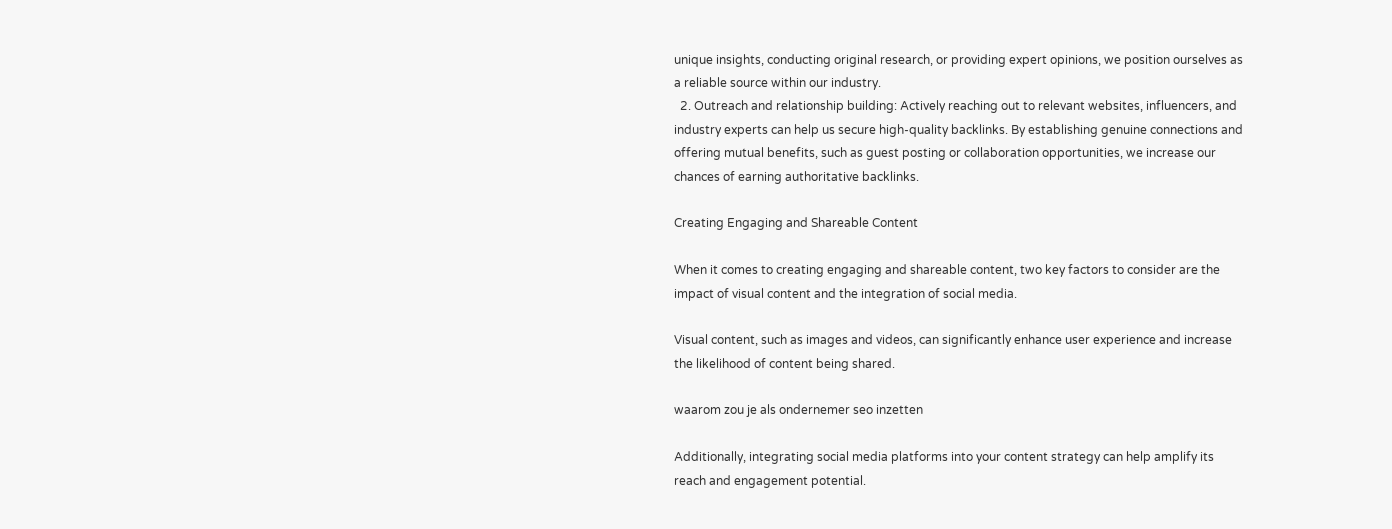unique insights, conducting original research, or providing expert opinions, we position ourselves as a reliable source within our industry.
  2. Outreach and relationship building: Actively reaching out to relevant websites, influencers, and industry experts can help us secure high-quality backlinks. By establishing genuine connections and offering mutual benefits, such as guest posting or collaboration opportunities, we increase our chances of earning authoritative backlinks.

Creating Engaging and Shareable Content

When it comes to creating engaging and shareable content, two key factors to consider are the impact of visual content and the integration of social media.

Visual content, such as images and videos, can significantly enhance user experience and increase the likelihood of content being shared.

waarom zou je als ondernemer seo inzetten

Additionally, integrating social media platforms into your content strategy can help amplify its reach and engagement potential.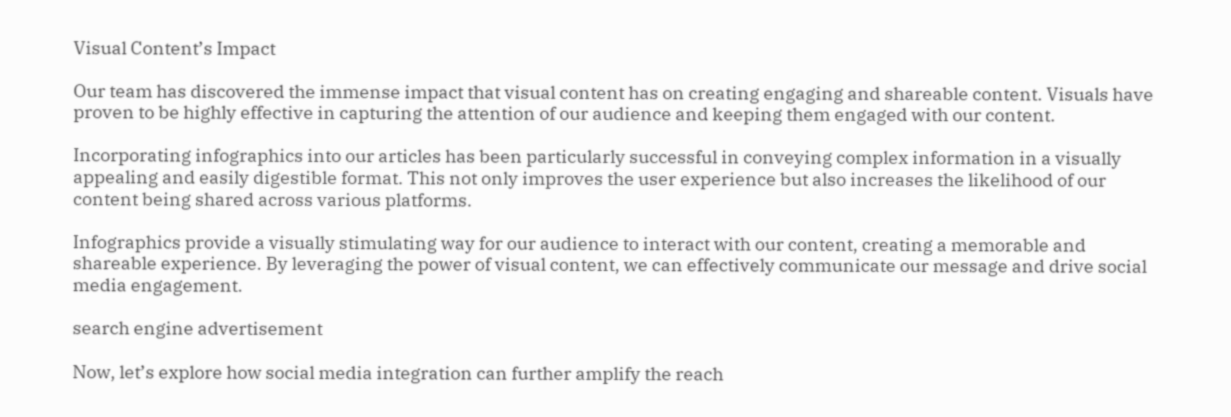Visual Content’s Impact

Our team has discovered the immense impact that visual content has on creating engaging and shareable content. Visuals have proven to be highly effective in capturing the attention of our audience and keeping them engaged with our content.

Incorporating infographics into our articles has been particularly successful in conveying complex information in a visually appealing and easily digestible format. This not only improves the user experience but also increases the likelihood of our content being shared across various platforms.

Infographics provide a visually stimulating way for our audience to interact with our content, creating a memorable and shareable experience. By leveraging the power of visual content, we can effectively communicate our message and drive social media engagement.

search engine advertisement

Now, let’s explore how social media integration can further amplify the reach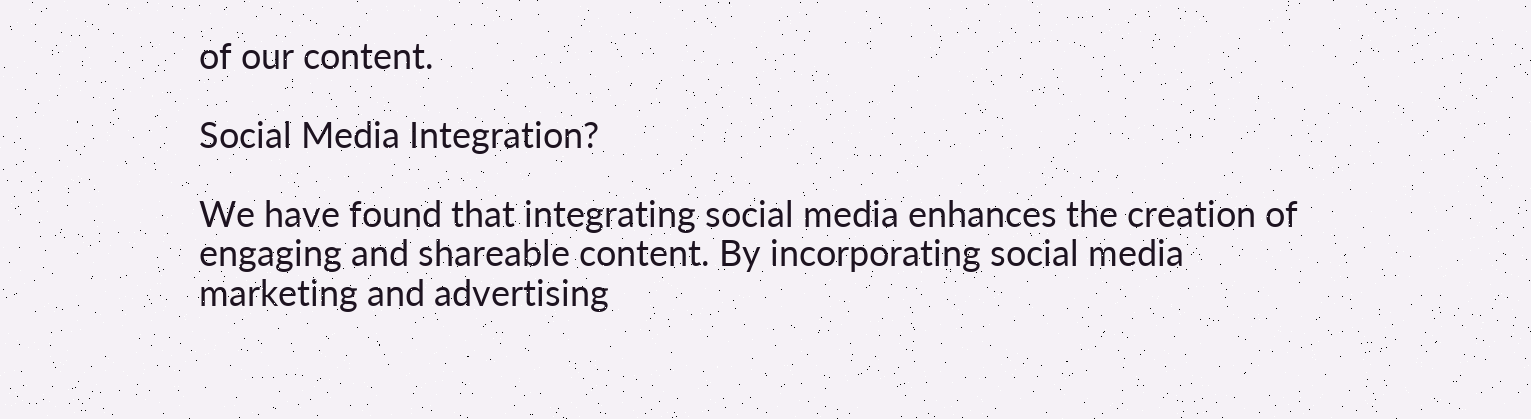of our content.

Social Media Integration?

We have found that integrating social media enhances the creation of engaging and shareable content. By incorporating social media marketing and advertising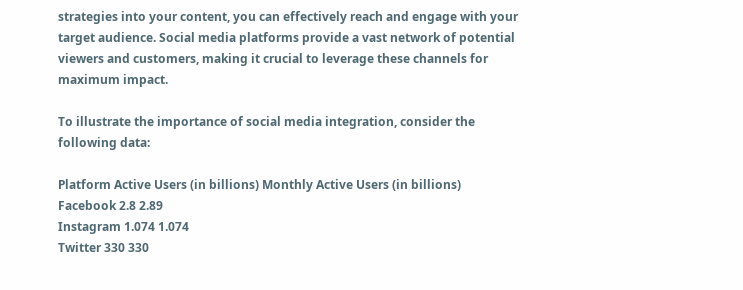strategies into your content, you can effectively reach and engage with your target audience. Social media platforms provide a vast network of potential viewers and customers, making it crucial to leverage these channels for maximum impact.

To illustrate the importance of social media integration, consider the following data:

Platform Active Users (in billions) Monthly Active Users (in billions)
Facebook 2.8 2.89
Instagram 1.074 1.074
Twitter 330 330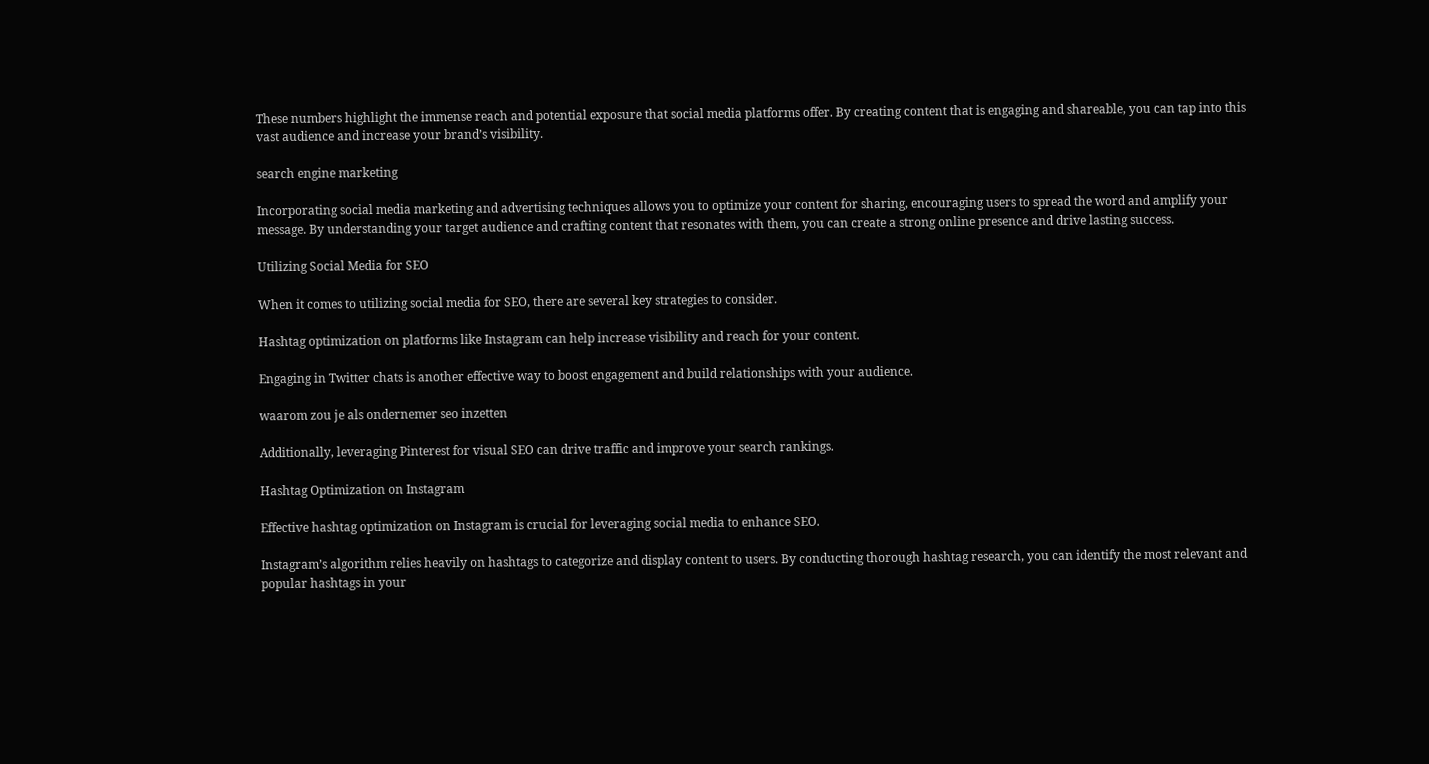These numbers highlight the immense reach and potential exposure that social media platforms offer. By creating content that is engaging and shareable, you can tap into this vast audience and increase your brand’s visibility.

search engine marketing

Incorporating social media marketing and advertising techniques allows you to optimize your content for sharing, encouraging users to spread the word and amplify your message. By understanding your target audience and crafting content that resonates with them, you can create a strong online presence and drive lasting success.

Utilizing Social Media for SEO

When it comes to utilizing social media for SEO, there are several key strategies to consider.

Hashtag optimization on platforms like Instagram can help increase visibility and reach for your content.

Engaging in Twitter chats is another effective way to boost engagement and build relationships with your audience.

waarom zou je als ondernemer seo inzetten

Additionally, leveraging Pinterest for visual SEO can drive traffic and improve your search rankings.

Hashtag Optimization on Instagram

Effective hashtag optimization on Instagram is crucial for leveraging social media to enhance SEO.

Instagram’s algorithm relies heavily on hashtags to categorize and display content to users. By conducting thorough hashtag research, you can identify the most relevant and popular hashtags in your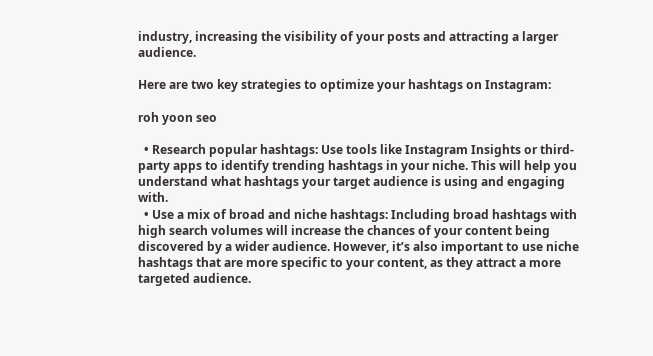industry, increasing the visibility of your posts and attracting a larger audience.

Here are two key strategies to optimize your hashtags on Instagram:

roh yoon seo

  • Research popular hashtags: Use tools like Instagram Insights or third-party apps to identify trending hashtags in your niche. This will help you understand what hashtags your target audience is using and engaging with.
  • Use a mix of broad and niche hashtags: Including broad hashtags with high search volumes will increase the chances of your content being discovered by a wider audience. However, it’s also important to use niche hashtags that are more specific to your content, as they attract a more targeted audience.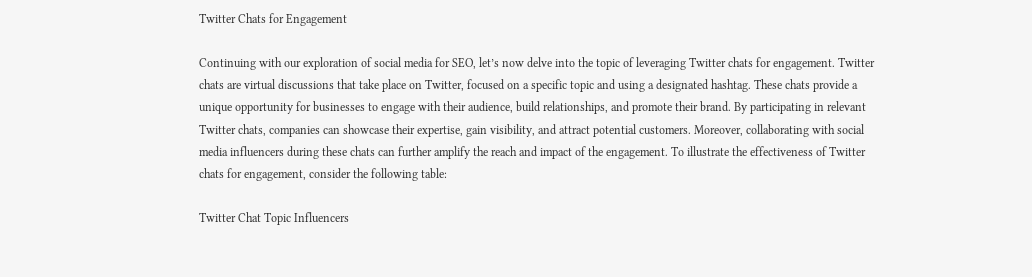Twitter Chats for Engagement

Continuing with our exploration of social media for SEO, let’s now delve into the topic of leveraging Twitter chats for engagement. Twitter chats are virtual discussions that take place on Twitter, focused on a specific topic and using a designated hashtag. These chats provide a unique opportunity for businesses to engage with their audience, build relationships, and promote their brand. By participating in relevant Twitter chats, companies can showcase their expertise, gain visibility, and attract potential customers. Moreover, collaborating with social media influencers during these chats can further amplify the reach and impact of the engagement. To illustrate the effectiveness of Twitter chats for engagement, consider the following table:

Twitter Chat Topic Influencers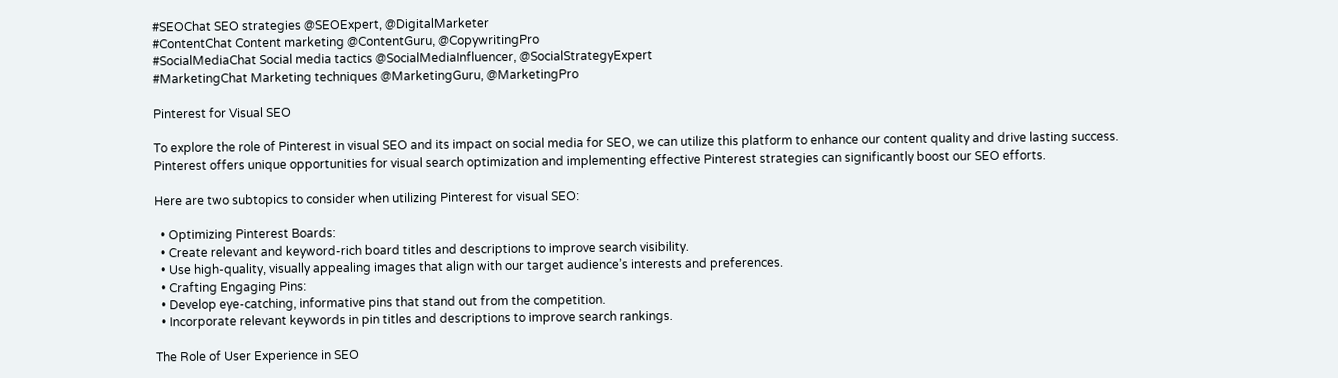#SEOChat SEO strategies @SEOExpert, @DigitalMarketer
#ContentChat Content marketing @ContentGuru, @CopywritingPro
#SocialMediaChat Social media tactics @SocialMediaInfluencer, @SocialStrategyExpert
#MarketingChat Marketing techniques @MarketingGuru, @MarketingPro

Pinterest for Visual SEO

To explore the role of Pinterest in visual SEO and its impact on social media for SEO, we can utilize this platform to enhance our content quality and drive lasting success. Pinterest offers unique opportunities for visual search optimization and implementing effective Pinterest strategies can significantly boost our SEO efforts.

Here are two subtopics to consider when utilizing Pinterest for visual SEO:

  • Optimizing Pinterest Boards:
  • Create relevant and keyword-rich board titles and descriptions to improve search visibility.
  • Use high-quality, visually appealing images that align with our target audience’s interests and preferences.
  • Crafting Engaging Pins:
  • Develop eye-catching, informative pins that stand out from the competition.
  • Incorporate relevant keywords in pin titles and descriptions to improve search rankings.

The Role of User Experience in SEO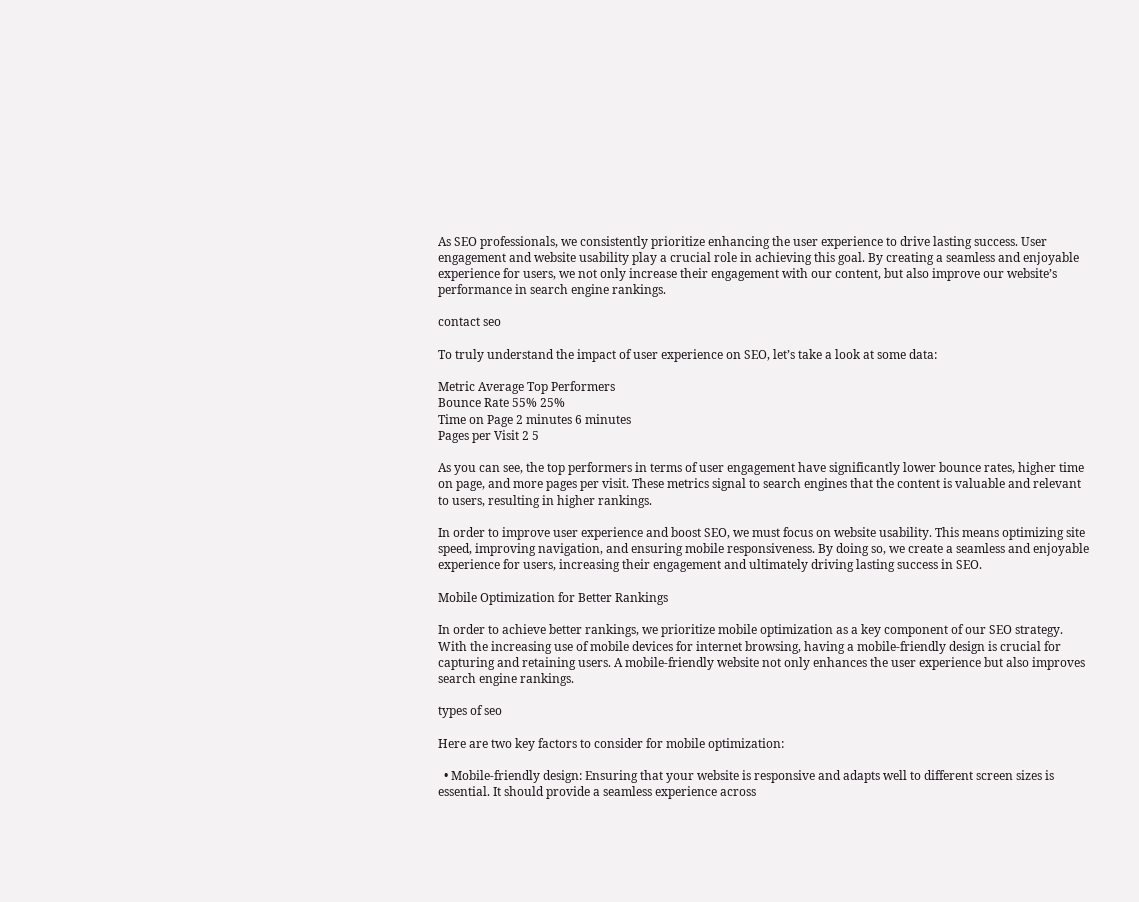As SEO professionals, we consistently prioritize enhancing the user experience to drive lasting success. User engagement and website usability play a crucial role in achieving this goal. By creating a seamless and enjoyable experience for users, we not only increase their engagement with our content, but also improve our website’s performance in search engine rankings.

contact seo

To truly understand the impact of user experience on SEO, let’s take a look at some data:

Metric Average Top Performers
Bounce Rate 55% 25%
Time on Page 2 minutes 6 minutes
Pages per Visit 2 5

As you can see, the top performers in terms of user engagement have significantly lower bounce rates, higher time on page, and more pages per visit. These metrics signal to search engines that the content is valuable and relevant to users, resulting in higher rankings.

In order to improve user experience and boost SEO, we must focus on website usability. This means optimizing site speed, improving navigation, and ensuring mobile responsiveness. By doing so, we create a seamless and enjoyable experience for users, increasing their engagement and ultimately driving lasting success in SEO.

Mobile Optimization for Better Rankings

In order to achieve better rankings, we prioritize mobile optimization as a key component of our SEO strategy. With the increasing use of mobile devices for internet browsing, having a mobile-friendly design is crucial for capturing and retaining users. A mobile-friendly website not only enhances the user experience but also improves search engine rankings.

types of seo

Here are two key factors to consider for mobile optimization:

  • Mobile-friendly design: Ensuring that your website is responsive and adapts well to different screen sizes is essential. It should provide a seamless experience across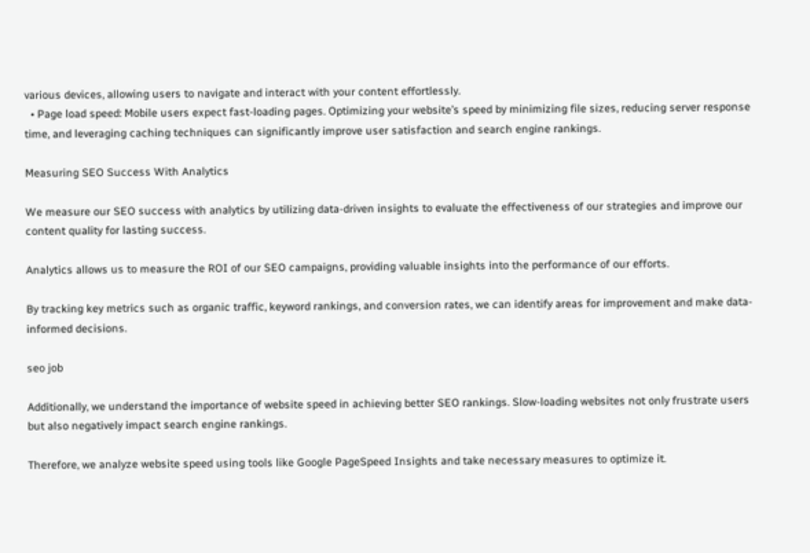various devices, allowing users to navigate and interact with your content effortlessly.
  • Page load speed: Mobile users expect fast-loading pages. Optimizing your website’s speed by minimizing file sizes, reducing server response time, and leveraging caching techniques can significantly improve user satisfaction and search engine rankings.

Measuring SEO Success With Analytics

We measure our SEO success with analytics by utilizing data-driven insights to evaluate the effectiveness of our strategies and improve our content quality for lasting success.

Analytics allows us to measure the ROI of our SEO campaigns, providing valuable insights into the performance of our efforts.

By tracking key metrics such as organic traffic, keyword rankings, and conversion rates, we can identify areas for improvement and make data-informed decisions.

seo job

Additionally, we understand the importance of website speed in achieving better SEO rankings. Slow-loading websites not only frustrate users but also negatively impact search engine rankings.

Therefore, we analyze website speed using tools like Google PageSpeed Insights and take necessary measures to optimize it.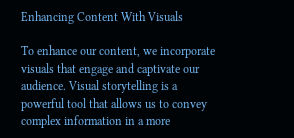Enhancing Content With Visuals

To enhance our content, we incorporate visuals that engage and captivate our audience. Visual storytelling is a powerful tool that allows us to convey complex information in a more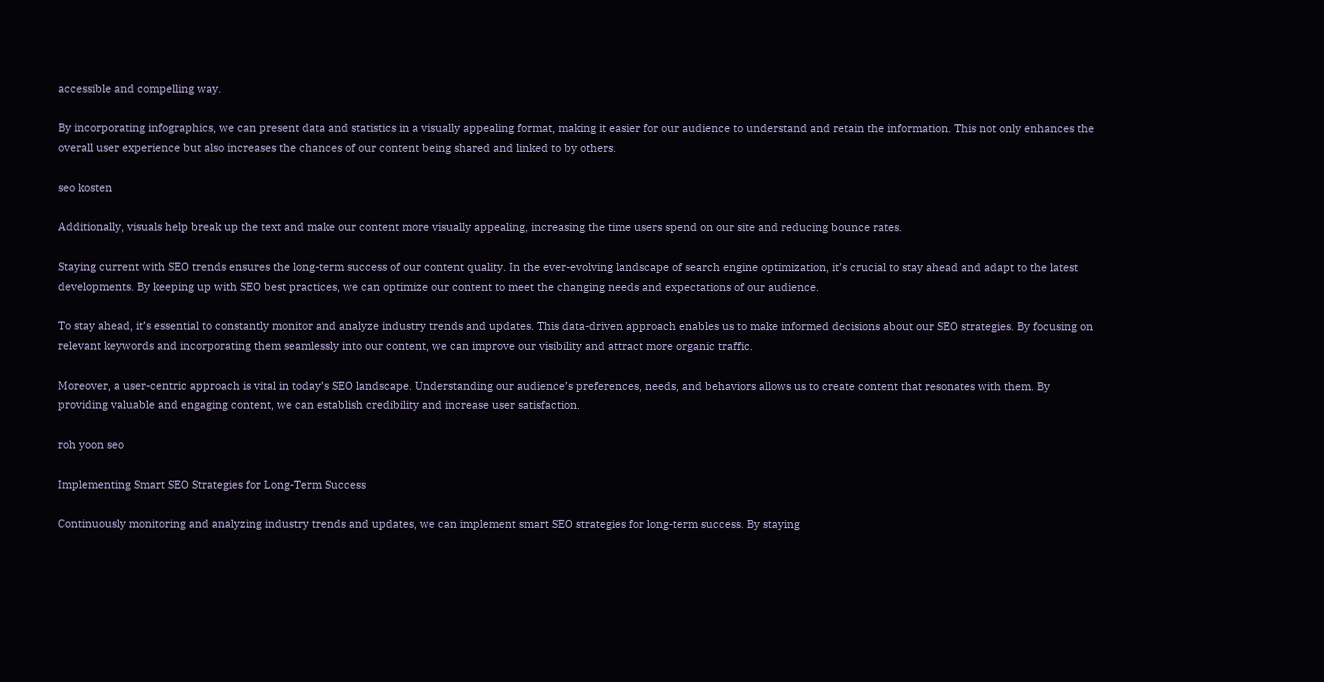accessible and compelling way.

By incorporating infographics, we can present data and statistics in a visually appealing format, making it easier for our audience to understand and retain the information. This not only enhances the overall user experience but also increases the chances of our content being shared and linked to by others.

seo kosten

Additionally, visuals help break up the text and make our content more visually appealing, increasing the time users spend on our site and reducing bounce rates.

Staying current with SEO trends ensures the long-term success of our content quality. In the ever-evolving landscape of search engine optimization, it’s crucial to stay ahead and adapt to the latest developments. By keeping up with SEO best practices, we can optimize our content to meet the changing needs and expectations of our audience.

To stay ahead, it’s essential to constantly monitor and analyze industry trends and updates. This data-driven approach enables us to make informed decisions about our SEO strategies. By focusing on relevant keywords and incorporating them seamlessly into our content, we can improve our visibility and attract more organic traffic.

Moreover, a user-centric approach is vital in today’s SEO landscape. Understanding our audience’s preferences, needs, and behaviors allows us to create content that resonates with them. By providing valuable and engaging content, we can establish credibility and increase user satisfaction.

roh yoon seo

Implementing Smart SEO Strategies for Long-Term Success

Continuously monitoring and analyzing industry trends and updates, we can implement smart SEO strategies for long-term success. By staying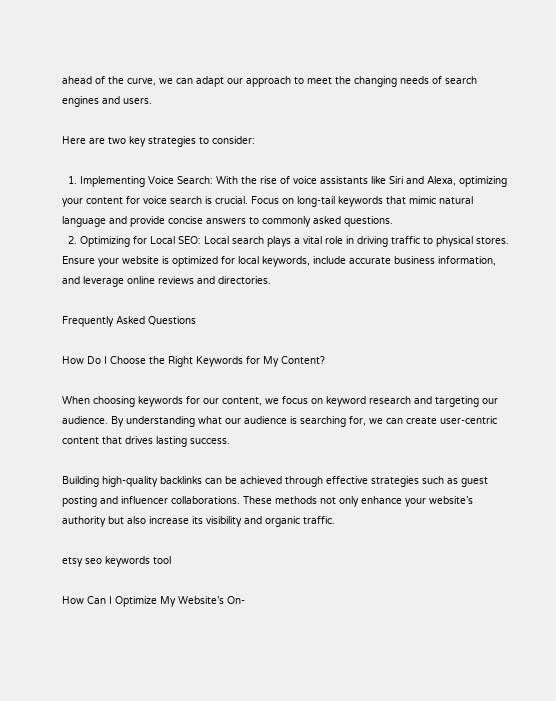ahead of the curve, we can adapt our approach to meet the changing needs of search engines and users.

Here are two key strategies to consider:

  1. Implementing Voice Search: With the rise of voice assistants like Siri and Alexa, optimizing your content for voice search is crucial. Focus on long-tail keywords that mimic natural language and provide concise answers to commonly asked questions.
  2. Optimizing for Local SEO: Local search plays a vital role in driving traffic to physical stores. Ensure your website is optimized for local keywords, include accurate business information, and leverage online reviews and directories.

Frequently Asked Questions

How Do I Choose the Right Keywords for My Content?

When choosing keywords for our content, we focus on keyword research and targeting our audience. By understanding what our audience is searching for, we can create user-centric content that drives lasting success.

Building high-quality backlinks can be achieved through effective strategies such as guest posting and influencer collaborations. These methods not only enhance your website’s authority but also increase its visibility and organic traffic.

etsy seo keywords tool

How Can I Optimize My Website’s On-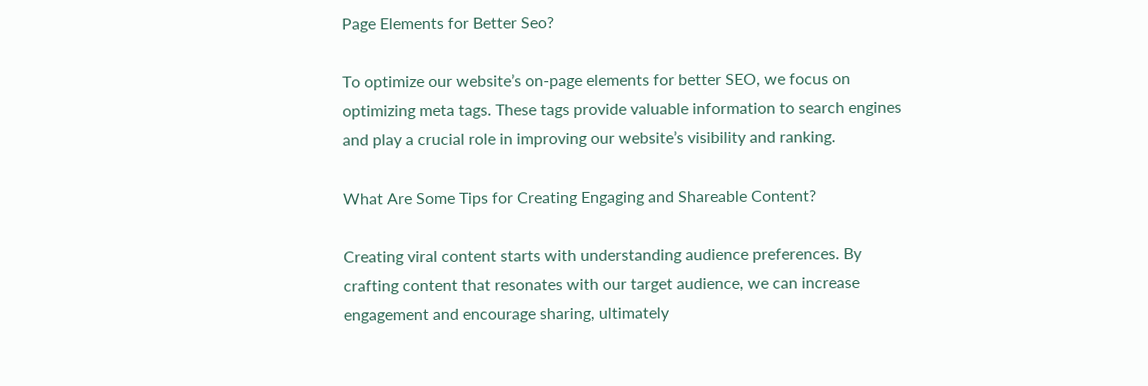Page Elements for Better Seo?

To optimize our website’s on-page elements for better SEO, we focus on optimizing meta tags. These tags provide valuable information to search engines and play a crucial role in improving our website’s visibility and ranking.

What Are Some Tips for Creating Engaging and Shareable Content?

Creating viral content starts with understanding audience preferences. By crafting content that resonates with our target audience, we can increase engagement and encourage sharing, ultimately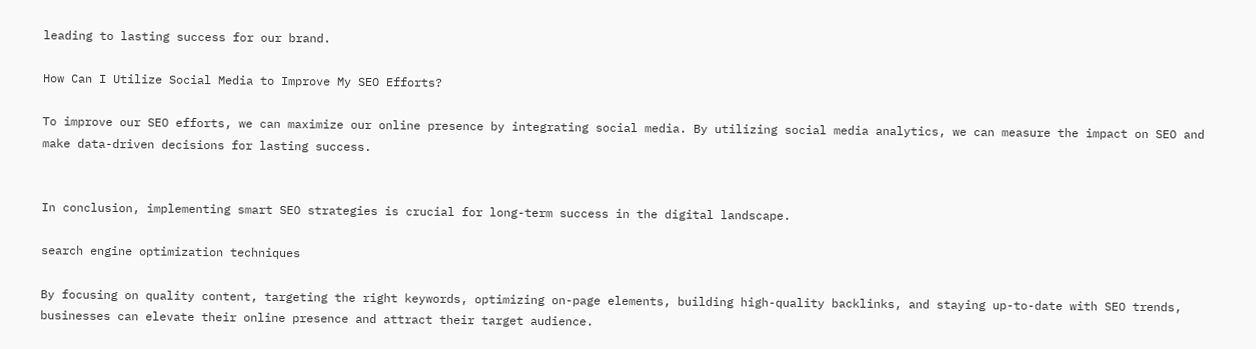leading to lasting success for our brand.

How Can I Utilize Social Media to Improve My SEO Efforts?

To improve our SEO efforts, we can maximize our online presence by integrating social media. By utilizing social media analytics, we can measure the impact on SEO and make data-driven decisions for lasting success.


In conclusion, implementing smart SEO strategies is crucial for long-term success in the digital landscape.

search engine optimization techniques

By focusing on quality content, targeting the right keywords, optimizing on-page elements, building high-quality backlinks, and staying up-to-date with SEO trends, businesses can elevate their online presence and attract their target audience.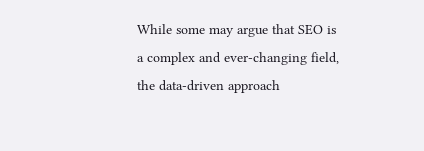While some may argue that SEO is a complex and ever-changing field, the data-driven approach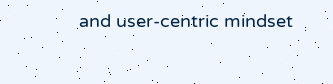and user-centric mindset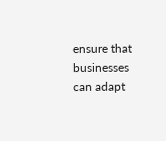ensure that businesses can adapt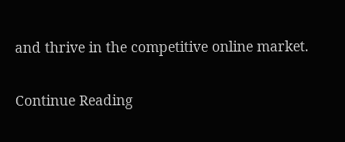and thrive in the competitive online market.

Continue Reading